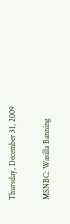Thursday, December 31, 2009

MSNBC: Wasilla Banning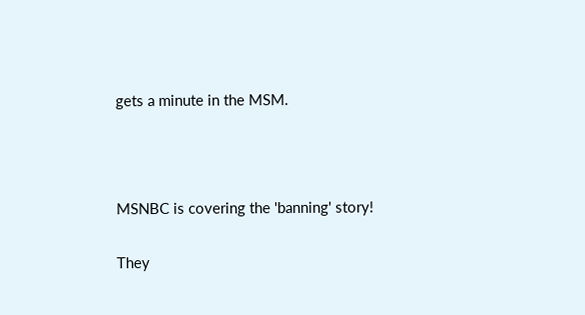gets a minute in the MSM.



MSNBC is covering the 'banning' story!

They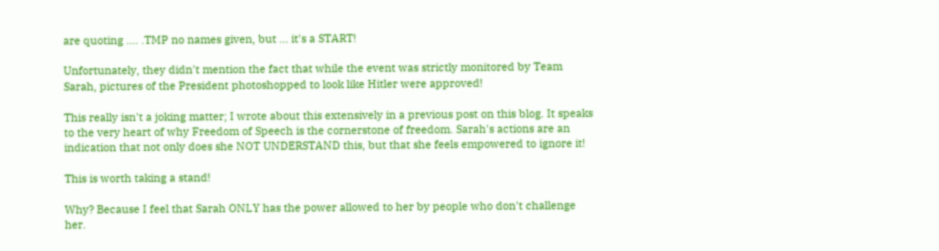are quoting .... .TMP no names given, but ... it's a START!

Unfortunately, they didn't mention the fact that while the event was strictly monitored by Team Sarah, pictures of the President photoshopped to look like Hitler were approved!

This really isn't a joking matter; I wrote about this extensively in a previous post on this blog. It speaks to the very heart of why Freedom of Speech is the cornerstone of freedom. Sarah's actions are an indication that not only does she NOT UNDERSTAND this, but that she feels empowered to ignore it!

This is worth taking a stand!

Why? Because I feel that Sarah ONLY has the power allowed to her by people who don't challenge her.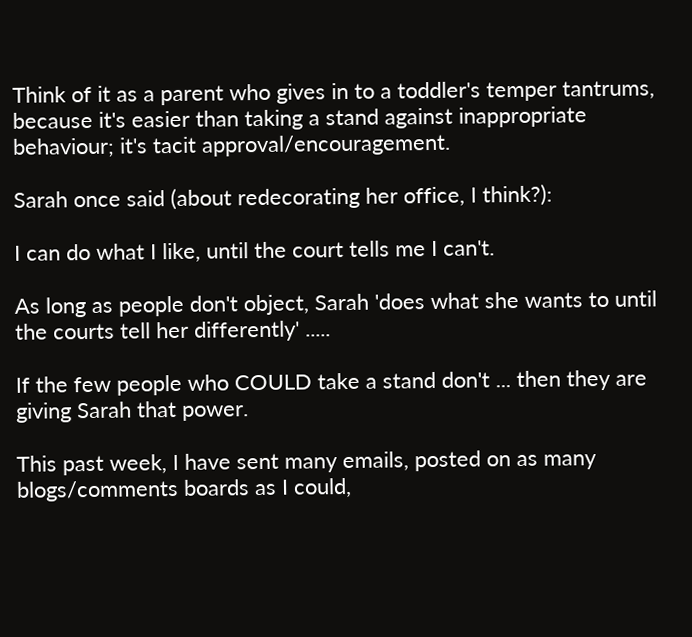Think of it as a parent who gives in to a toddler's temper tantrums, because it's easier than taking a stand against inappropriate behaviour; it's tacit approval/encouragement.

Sarah once said (about redecorating her office, I think?):

I can do what I like, until the court tells me I can't.

As long as people don't object, Sarah 'does what she wants to until the courts tell her differently' .....

If the few people who COULD take a stand don't ... then they are giving Sarah that power.

This past week, I have sent many emails, posted on as many blogs/comments boards as I could,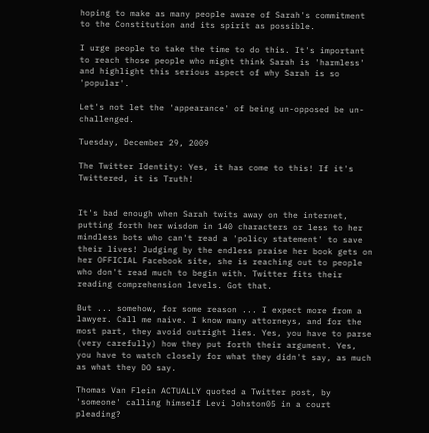hoping to make as many people aware of Sarah's commitment to the Constitution and its spirit as possible.

I urge people to take the time to do this. It's important to reach those people who might think Sarah is 'harmless' and highlight this serious aspect of why Sarah is so 'popular'.

Let's not let the 'appearance' of being un-opposed be un-challenged.

Tuesday, December 29, 2009

The Twitter Identity: Yes, it has come to this! If it's Twittered, it is Truth!


It's bad enough when Sarah twits away on the internet, putting forth her wisdom in 140 characters or less to her mindless bots who can't read a 'policy statement' to save their lives! Judging by the endless praise her book gets on her OFFICIAL Facebook site, she is reaching out to people who don't read much to begin with. Twitter fits their reading comprehension levels. Got that.

But ... somehow, for some reason ... I expect more from a lawyer. Call me naive. I know many attorneys, and for the most part, they avoid outright lies. Yes, you have to parse (very carefully) how they put forth their argument. Yes, you have to watch closely for what they didn't say, as much as what they DO say.

Thomas Van Flein ACTUALLY quoted a Twitter post, by 'someone' calling himself Levi Johston05 in a court pleading?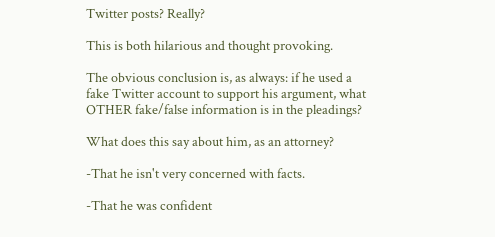Twitter posts? Really?

This is both hilarious and thought provoking.

The obvious conclusion is, as always: if he used a fake Twitter account to support his argument, what OTHER fake/false information is in the pleadings?

What does this say about him, as an attorney?

-That he isn't very concerned with facts.

-That he was confident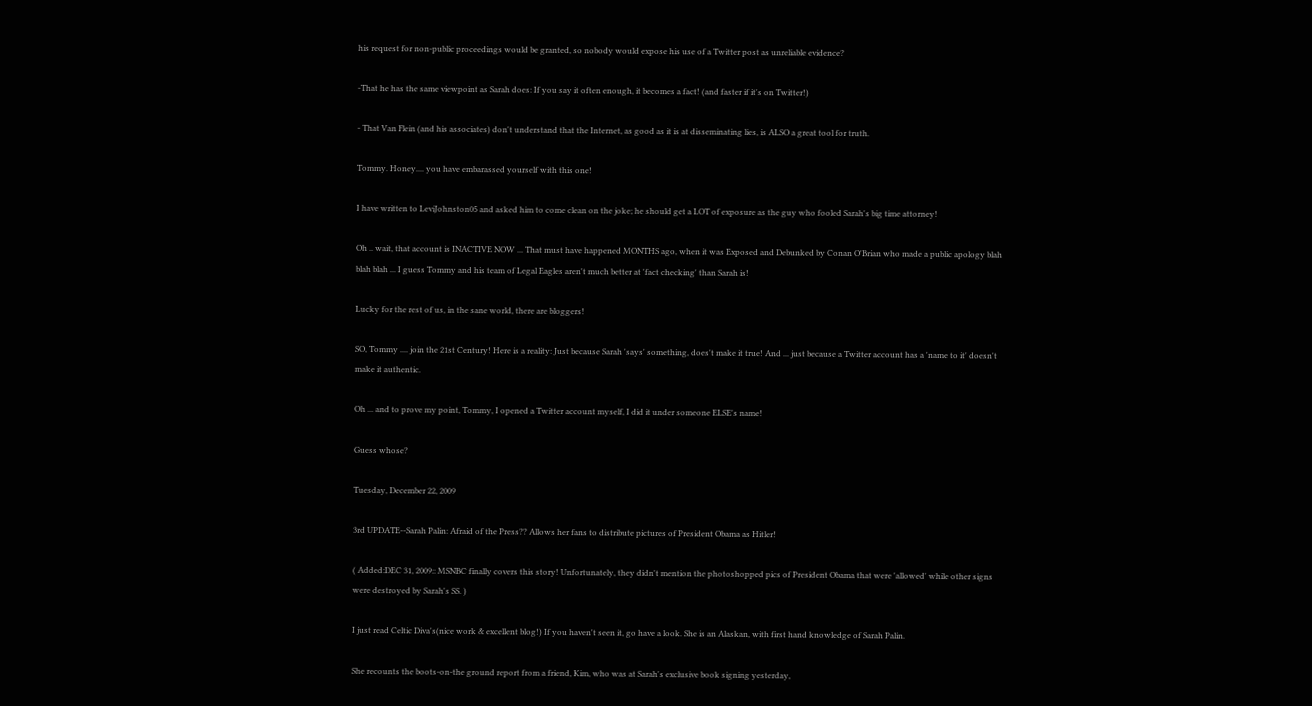his request for non-public proceedings would be granted, so nobody would expose his use of a Twitter post as unreliable evidence?

-That he has the same viewpoint as Sarah does: If you say it often enough, it becomes a fact! (and faster if it's on Twitter!)

- That Van Flein (and his associates) don't understand that the Internet, as good as it is at disseminating lies, is ALSO a great tool for truth.

Tommy. Honey.... you have embarassed yourself with this one!

I have written to LeviJohnston05 and asked him to come clean on the joke; he should get a LOT of exposure as the guy who fooled Sarah's big time attorney!

Oh .. wait, that account is INACTIVE NOW ... That must have happened MONTHS ago, when it was Exposed and Debunked by Conan O'Brian who made a public apology blah blah blah ... I guess Tommy and his team of Legal Eagles aren't much better at 'fact checking' than Sarah is!

Lucky for the rest of us, in the sane world, there are bloggers!

SO, Tommy .... join the 21st Century! Here is a reality: Just because Sarah 'says' something, does't make it true! And ... just because a Twitter account has a 'name to it' doesn't make it authentic.

Oh ... and to prove my point, Tommy, I opened a Twitter account myself, I did it under someone ELSE's name!

Guess whose?

Tuesday, December 22, 2009

3rd UPDATE--Sarah Palin: Afraid of the Press?? Allows her fans to distribute pictures of President Obama as Hitler!

( Added:DEC 31, 2009:: MSNBC finally covers this story! Unfortunately, they didn't mention the photoshopped pics of President Obama that were 'allowed' while other signs were destroyed by Sarah's SS. )

I just read Celtic Diva's(nice work & excellent blog!) If you haven't seen it, go have a look. She is an Alaskan, with first hand knowledge of Sarah Palin.

She recounts the boots-on-the ground report from a friend, Kim, who was at Sarah's exclusive book signing yesterday,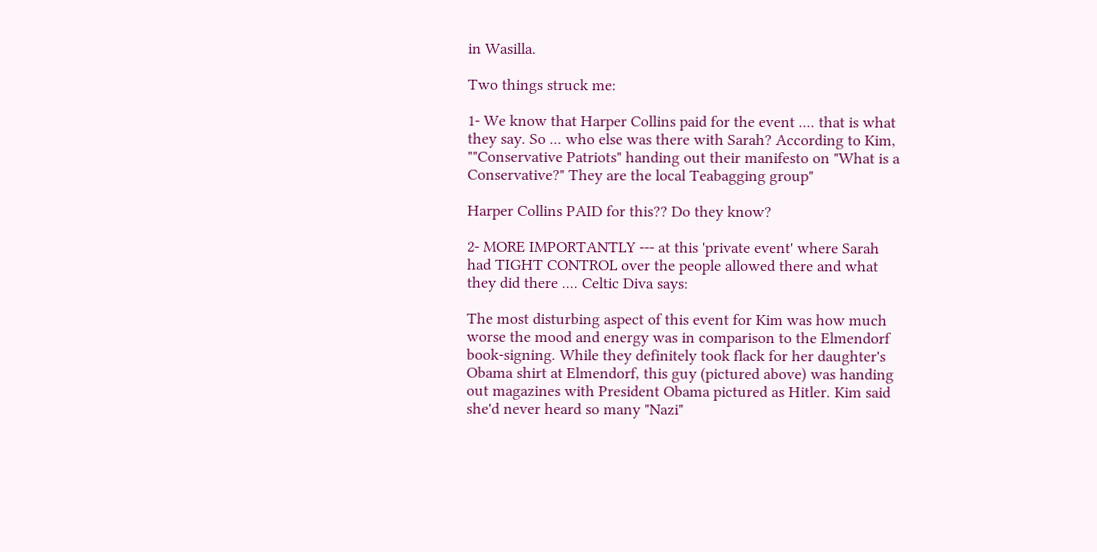in Wasilla.

Two things struck me:

1- We know that Harper Collins paid for the event .... that is what they say. So ... who else was there with Sarah? According to Kim,
""Conservative Patriots" handing out their manifesto on "What is a Conservative?" They are the local Teabagging group"

Harper Collins PAID for this?? Do they know?

2- MORE IMPORTANTLY --- at this 'private event' where Sarah had TIGHT CONTROL over the people allowed there and what they did there .... Celtic Diva says:

The most disturbing aspect of this event for Kim was how much worse the mood and energy was in comparison to the Elmendorf book-signing. While they definitely took flack for her daughter's Obama shirt at Elmendorf, this guy (pictured above) was handing out magazines with President Obama pictured as Hitler. Kim said she'd never heard so many "Nazi"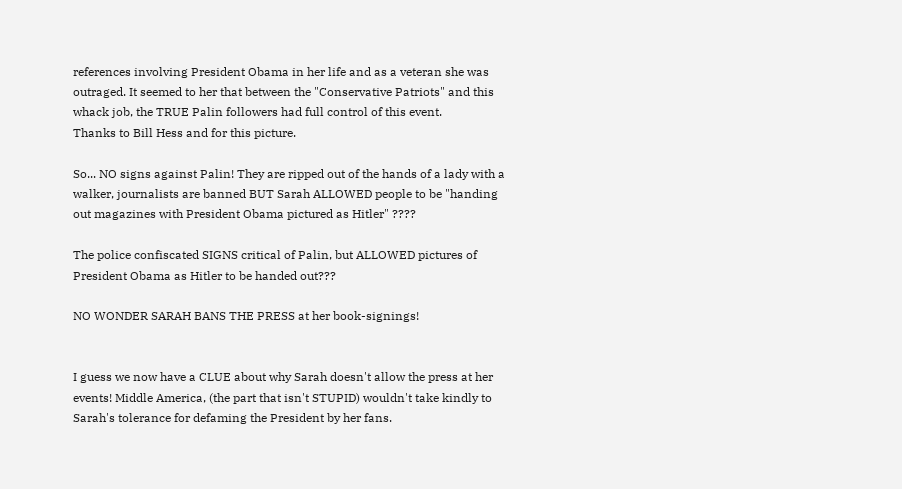references involving President Obama in her life and as a veteran she was outraged. It seemed to her that between the "Conservative Patriots" and this whack job, the TRUE Palin followers had full control of this event.
Thanks to Bill Hess and for this picture.

So... NO signs against Palin! They are ripped out of the hands of a lady with a walker, journalists are banned BUT Sarah ALLOWED people to be "handing out magazines with President Obama pictured as Hitler" ????

The police confiscated SIGNS critical of Palin, but ALLOWED pictures of President Obama as Hitler to be handed out???

NO WONDER SARAH BANS THE PRESS at her book-signings!


I guess we now have a CLUE about why Sarah doesn't allow the press at her events! Middle America, (the part that isn't STUPID) wouldn't take kindly to Sarah's tolerance for defaming the President by her fans.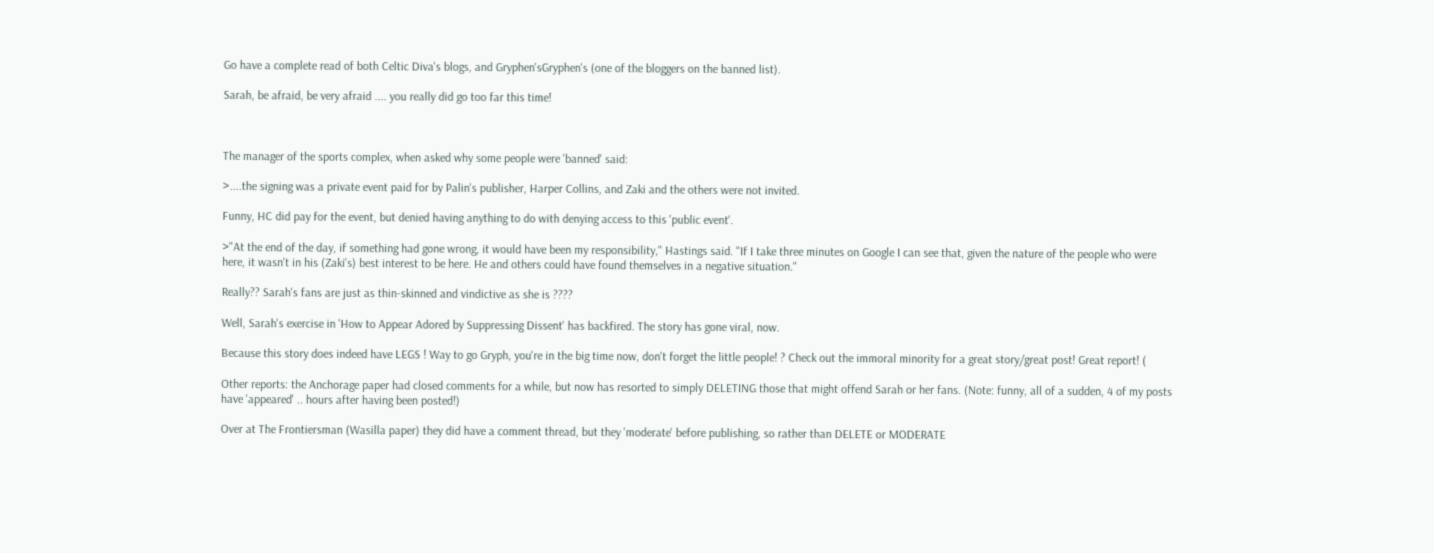Go have a complete read of both Celtic Diva's blogs, and Gryphen'sGryphen's (one of the bloggers on the banned list).

Sarah, be afraid, be very afraid .... you really did go too far this time!



The manager of the sports complex, when asked why some people were 'banned' said:

>....the signing was a private event paid for by Palin's publisher, Harper Collins, and Zaki and the others were not invited.

Funny, HC did pay for the event, but denied having anything to do with denying access to this 'public event'.

>"At the end of the day, if something had gone wrong, it would have been my responsibility," Hastings said. "If I take three minutes on Google I can see that, given the nature of the people who were here, it wasn't in his (Zaki's) best interest to be here. He and others could have found themselves in a negative situation."

Really?? Sarah's fans are just as thin-skinned and vindictive as she is ????

Well, Sarah's exercise in 'How to Appear Adored by Suppressing Dissent' has backfired. The story has gone viral, now.

Because this story does indeed have LEGS ! Way to go Gryph, you're in the big time now, don't forget the little people! ? Check out the immoral minority for a great story/great post! Great report! (

Other reports: the Anchorage paper had closed comments for a while, but now has resorted to simply DELETING those that might offend Sarah or her fans. (Note: funny, all of a sudden, 4 of my posts have 'appeared' .. hours after having been posted!)

Over at The Frontiersman (Wasilla paper) they did have a comment thread, but they 'moderate' before publishing, so rather than DELETE or MODERATE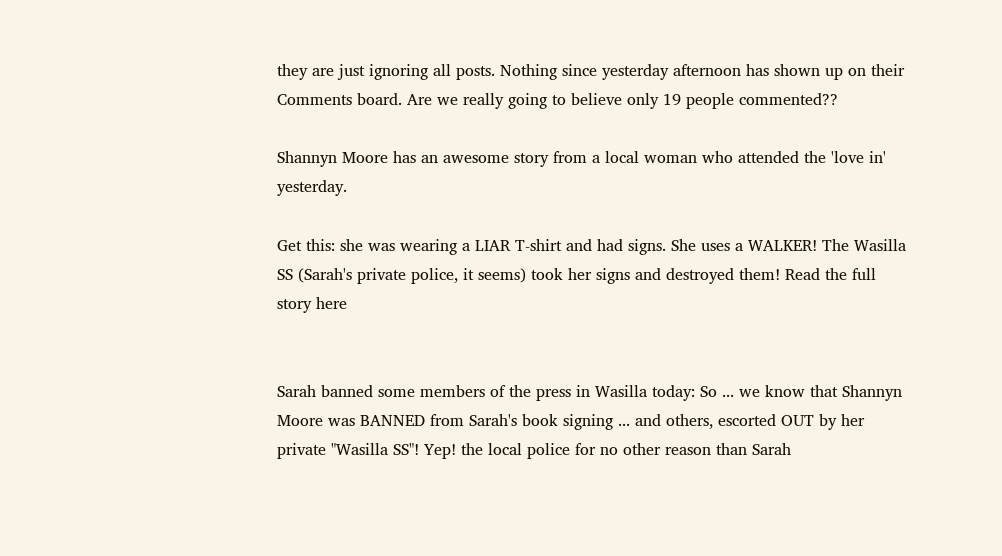they are just ignoring all posts. Nothing since yesterday afternoon has shown up on their Comments board. Are we really going to believe only 19 people commented??

Shannyn Moore has an awesome story from a local woman who attended the 'love in' yesterday.

Get this: she was wearing a LIAR T-shirt and had signs. She uses a WALKER! The Wasilla SS (Sarah's private police, it seems) took her signs and destroyed them! Read the full story here


Sarah banned some members of the press in Wasilla today: So ... we know that Shannyn Moore was BANNED from Sarah's book signing ... and others, escorted OUT by her private "Wasilla SS"! Yep! the local police for no other reason than Sarah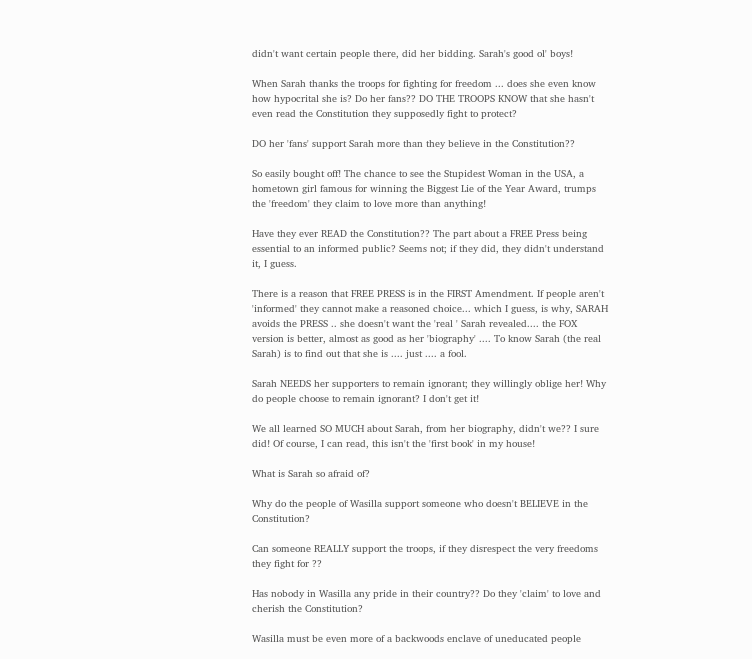didn't want certain people there, did her bidding. Sarah's good ol' boys!

When Sarah thanks the troops for fighting for freedom ... does she even know how hypocrital she is? Do her fans?? DO THE TROOPS KNOW that she hasn't even read the Constitution they supposedly fight to protect?

DO her 'fans' support Sarah more than they believe in the Constitution??

So easily bought off! The chance to see the Stupidest Woman in the USA, a hometown girl famous for winning the Biggest Lie of the Year Award, trumps the 'freedom' they claim to love more than anything!

Have they ever READ the Constitution?? The part about a FREE Press being essential to an informed public? Seems not; if they did, they didn't understand it, I guess.

There is a reason that FREE PRESS is in the FIRST Amendment. If people aren't 'informed' they cannot make a reasoned choice... which I guess, is why, SARAH avoids the PRESS .. she doesn't want the 'real ' Sarah revealed.... the FOX version is better, almost as good as her 'biography' .... To know Sarah (the real Sarah) is to find out that she is .... just .... a fool.

Sarah NEEDS her supporters to remain ignorant; they willingly oblige her! Why do people choose to remain ignorant? I don't get it!

We all learned SO MUCH about Sarah, from her biography, didn't we?? I sure did! Of course, I can read, this isn't the 'first book' in my house!

What is Sarah so afraid of?

Why do the people of Wasilla support someone who doesn't BELIEVE in the Constitution?

Can someone REALLY support the troops, if they disrespect the very freedoms they fight for ??

Has nobody in Wasilla any pride in their country?? Do they 'claim' to love and cherish the Constitution?

Wasilla must be even more of a backwoods enclave of uneducated people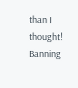than I thought! Banning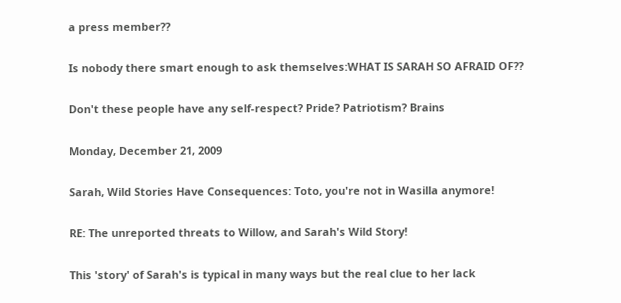a press member??

Is nobody there smart enough to ask themselves:WHAT IS SARAH SO AFRAID OF??

Don't these people have any self-respect? Pride? Patriotism? Brains

Monday, December 21, 2009

Sarah, Wild Stories Have Consequences: Toto, you're not in Wasilla anymore!

RE: The unreported threats to Willow, and Sarah's Wild Story!

This 'story' of Sarah's is typical in many ways but the real clue to her lack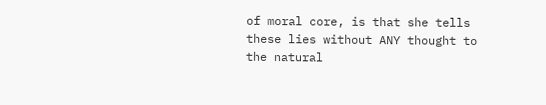of moral core, is that she tells these lies without ANY thought to the natural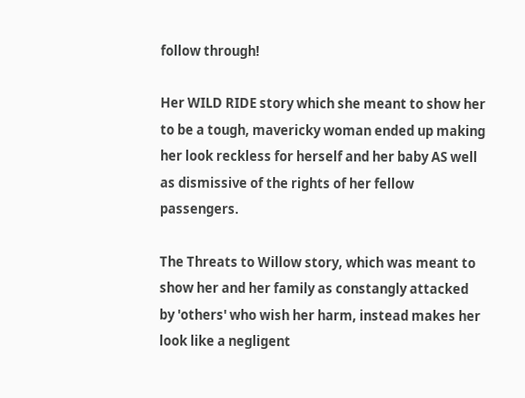follow through!

Her WILD RIDE story which she meant to show her to be a tough, mavericky woman ended up making her look reckless for herself and her baby AS well as dismissive of the rights of her fellow passengers.

The Threats to Willow story, which was meant to show her and her family as constangly attacked by 'others' who wish her harm, instead makes her look like a negligent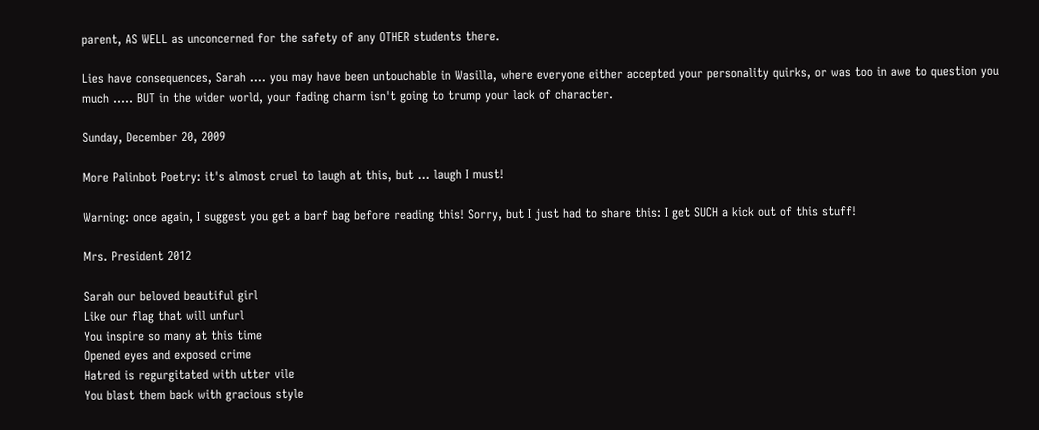parent, AS WELL as unconcerned for the safety of any OTHER students there.

Lies have consequences, Sarah .... you may have been untouchable in Wasilla, where everyone either accepted your personality quirks, or was too in awe to question you much ..... BUT in the wider world, your fading charm isn't going to trump your lack of character.

Sunday, December 20, 2009

More Palinbot Poetry: it's almost cruel to laugh at this, but ... laugh I must!

Warning: once again, I suggest you get a barf bag before reading this! Sorry, but I just had to share this: I get SUCH a kick out of this stuff!

Mrs. President 2012

Sarah our beloved beautiful girl
Like our flag that will unfurl
You inspire so many at this time
Opened eyes and exposed crime
Hatred is regurgitated with utter vile
You blast them back with gracious style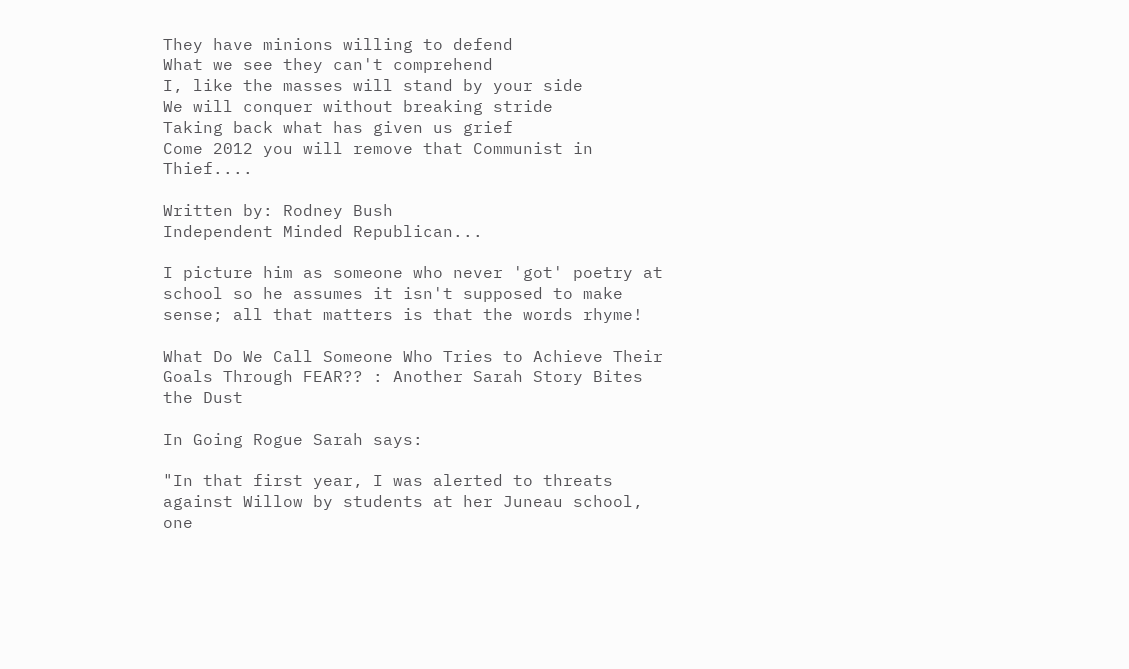They have minions willing to defend
What we see they can't comprehend
I, like the masses will stand by your side
We will conquer without breaking stride
Taking back what has given us grief
Come 2012 you will remove that Communist in Thief....

Written by: Rodney Bush
Independent Minded Republican...

I picture him as someone who never 'got' poetry at school so he assumes it isn't supposed to make sense; all that matters is that the words rhyme!

What Do We Call Someone Who Tries to Achieve Their Goals Through FEAR?? : Another Sarah Story Bites the Dust

In Going Rogue Sarah says:

"In that first year, I was alerted to threats against Willow by students at her Juneau school, one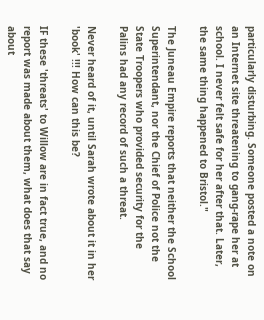particularly disturbing. Someone posted a note on an Internet site threatening to gang-rape her at school. I never felt safe for her after that. Later, the same thing happened to Bristol."

The Juneau Empire reports that neither the School Superintendant, nor the Chief of Police not the State Troopers who provided security for the Palins had any record of such a threat.

Never heard of it, until Sarah wrote about it in her 'book' !!! How can this be?

IF these 'threats' to Willow are in fact true, and no report was made about them, what does that say about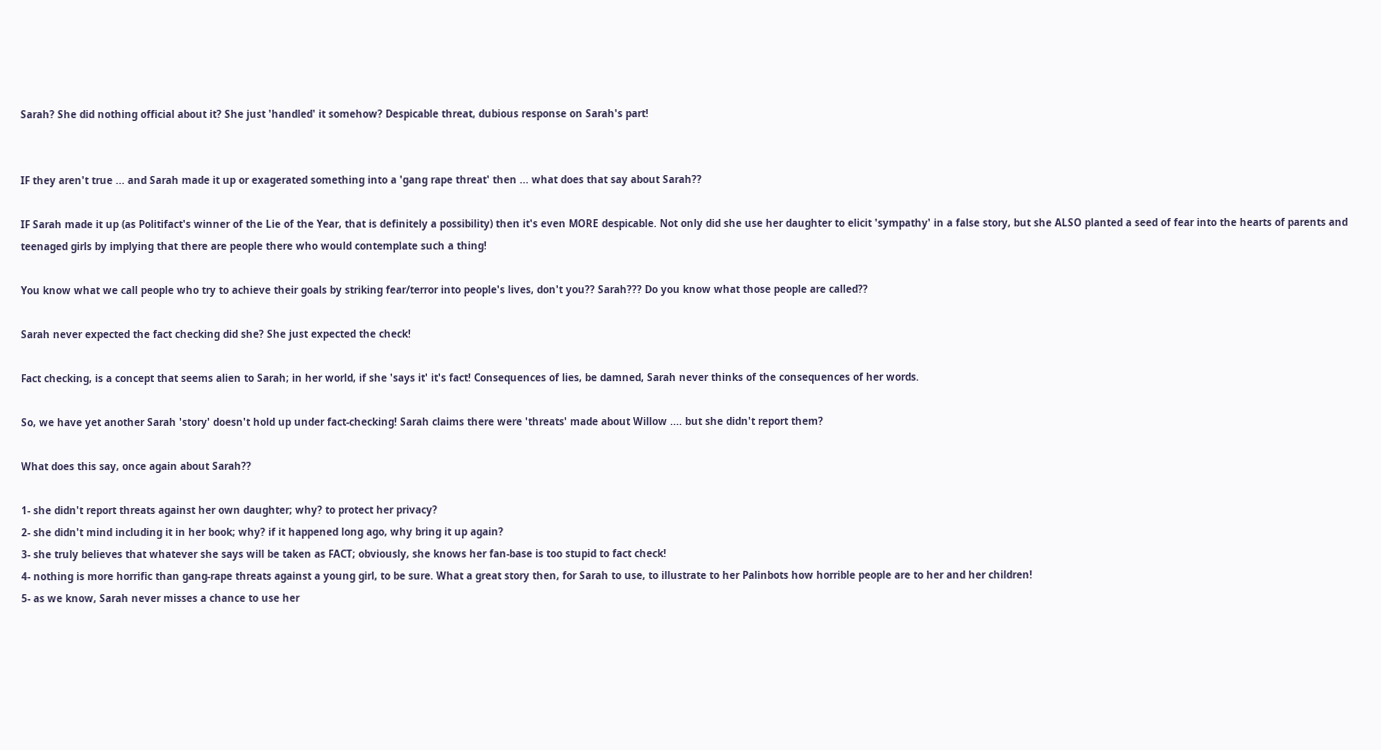Sarah? She did nothing official about it? She just 'handled' it somehow? Despicable threat, dubious response on Sarah's part!


IF they aren't true ... and Sarah made it up or exagerated something into a 'gang rape threat' then ... what does that say about Sarah??

IF Sarah made it up (as Politifact's winner of the Lie of the Year, that is definitely a possibility) then it's even MORE despicable. Not only did she use her daughter to elicit 'sympathy' in a false story, but she ALSO planted a seed of fear into the hearts of parents and teenaged girls by implying that there are people there who would contemplate such a thing!

You know what we call people who try to achieve their goals by striking fear/terror into people's lives, don't you?? Sarah??? Do you know what those people are called??

Sarah never expected the fact checking did she? She just expected the check!

Fact checking, is a concept that seems alien to Sarah; in her world, if she 'says it' it's fact! Consequences of lies, be damned, Sarah never thinks of the consequences of her words.

So, we have yet another Sarah 'story' doesn't hold up under fact-checking! Sarah claims there were 'threats' made about Willow .... but she didn't report them?

What does this say, once again about Sarah??

1- she didn't report threats against her own daughter; why? to protect her privacy?
2- she didn't mind including it in her book; why? if it happened long ago, why bring it up again?
3- she truly believes that whatever she says will be taken as FACT; obviously, she knows her fan-base is too stupid to fact check!
4- nothing is more horrific than gang-rape threats against a young girl, to be sure. What a great story then, for Sarah to use, to illustrate to her Palinbots how horrible people are to her and her children!
5- as we know, Sarah never misses a chance to use her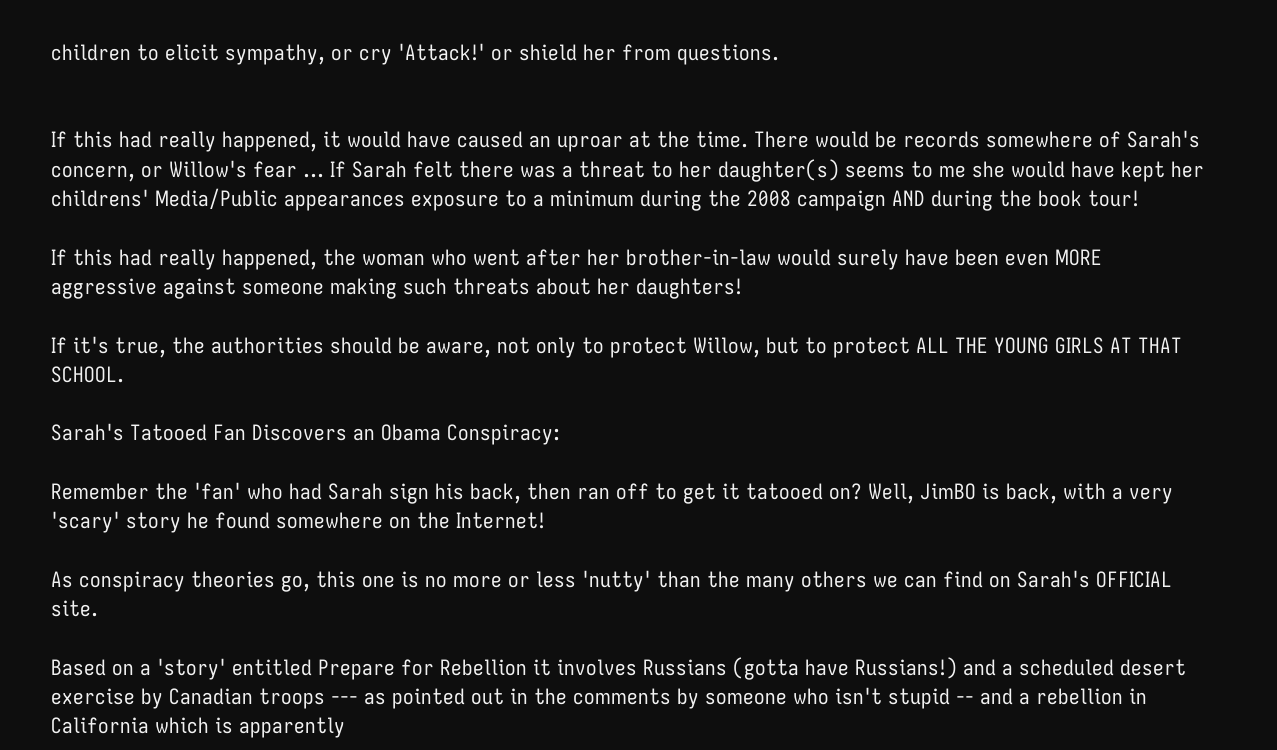children to elicit sympathy, or cry 'Attack!' or shield her from questions.


If this had really happened, it would have caused an uproar at the time. There would be records somewhere of Sarah's concern, or Willow's fear ... If Sarah felt there was a threat to her daughter(s) seems to me she would have kept her childrens' Media/Public appearances exposure to a minimum during the 2008 campaign AND during the book tour!

If this had really happened, the woman who went after her brother-in-law would surely have been even MORE aggressive against someone making such threats about her daughters!

If it's true, the authorities should be aware, not only to protect Willow, but to protect ALL THE YOUNG GIRLS AT THAT SCHOOL.

Sarah's Tatooed Fan Discovers an Obama Conspiracy:

Remember the 'fan' who had Sarah sign his back, then ran off to get it tatooed on? Well, JimBO is back, with a very 'scary' story he found somewhere on the Internet!

As conspiracy theories go, this one is no more or less 'nutty' than the many others we can find on Sarah's OFFICIAL site.

Based on a 'story' entitled Prepare for Rebellion it involves Russians (gotta have Russians!) and a scheduled desert exercise by Canadian troops --- as pointed out in the comments by someone who isn't stupid -- and a rebellion in California which is apparently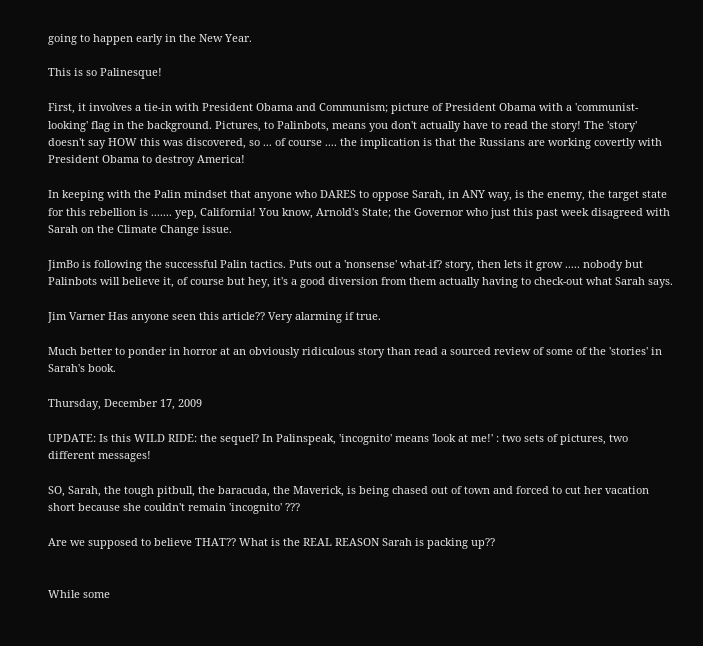going to happen early in the New Year.

This is so Palinesque!

First, it involves a tie-in with President Obama and Communism; picture of President Obama with a 'communist-looking' flag in the background. Pictures, to Palinbots, means you don't actually have to read the story! The 'story' doesn't say HOW this was discovered, so ... of course .... the implication is that the Russians are working covertly with President Obama to destroy America!

In keeping with the Palin mindset that anyone who DARES to oppose Sarah, in ANY way, is the enemy, the target state for this rebellion is ....... yep, California! You know, Arnold's State; the Governor who just this past week disagreed with Sarah on the Climate Change issue.

JimBo is following the successful Palin tactics. Puts out a 'nonsense' what-if? story, then lets it grow ..... nobody but Palinbots will believe it, of course but hey, it's a good diversion from them actually having to check-out what Sarah says.

Jim Varner Has anyone seen this article?? Very alarming if true.

Much better to ponder in horror at an obviously ridiculous story than read a sourced review of some of the 'stories' in Sarah's book.

Thursday, December 17, 2009

UPDATE: Is this WILD RIDE: the sequel? In Palinspeak, 'incognito' means 'look at me!' : two sets of pictures, two different messages!

SO, Sarah, the tough pitbull, the baracuda, the Maverick, is being chased out of town and forced to cut her vacation short because she couldn't remain 'incognito' ???

Are we supposed to believe THAT?? What is the REAL REASON Sarah is packing up??


While some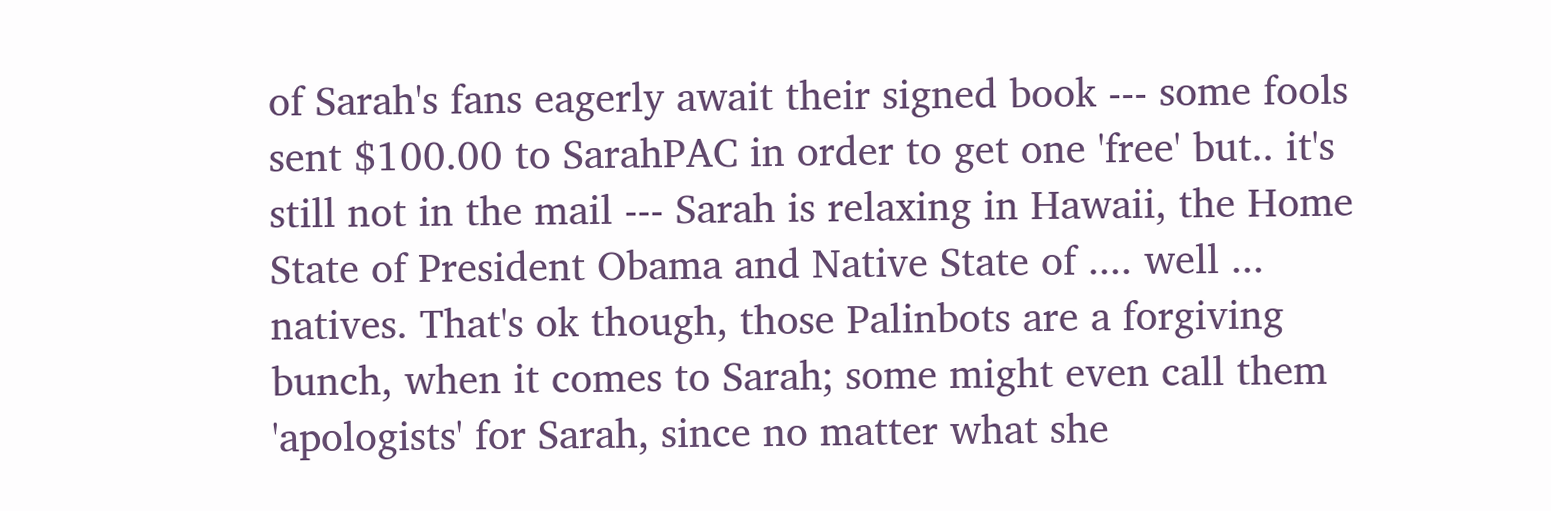of Sarah's fans eagerly await their signed book --- some fools sent $100.00 to SarahPAC in order to get one 'free' but.. it's still not in the mail --- Sarah is relaxing in Hawaii, the Home State of President Obama and Native State of .... well ... natives. That's ok though, those Palinbots are a forgiving bunch, when it comes to Sarah; some might even call them 'apologists' for Sarah, since no matter what she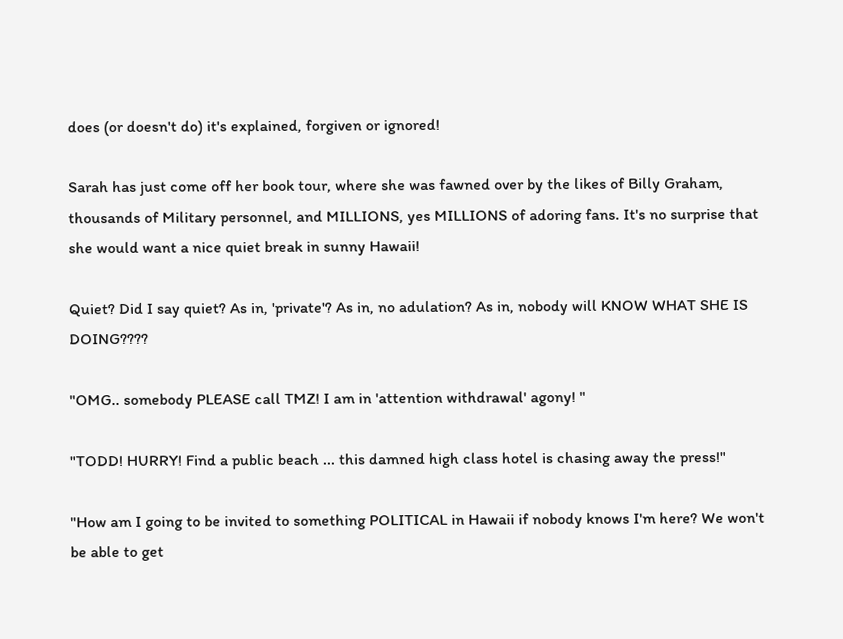does (or doesn't do) it's explained, forgiven or ignored!

Sarah has just come off her book tour, where she was fawned over by the likes of Billy Graham, thousands of Military personnel, and MILLIONS, yes MILLIONS of adoring fans. It's no surprise that she would want a nice quiet break in sunny Hawaii!

Quiet? Did I say quiet? As in, 'private'? As in, no adulation? As in, nobody will KNOW WHAT SHE IS DOING????

"OMG.. somebody PLEASE call TMZ! I am in 'attention withdrawal' agony! "

"TODD! HURRY! Find a public beach ... this damned high class hotel is chasing away the press!"

"How am I going to be invited to something POLITICAL in Hawaii if nobody knows I'm here? We won't be able to get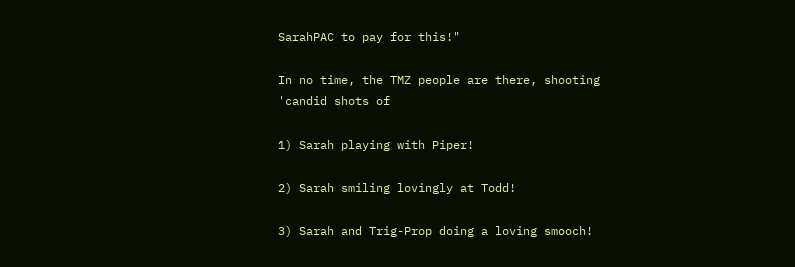SarahPAC to pay for this!"

In no time, the TMZ people are there, shooting
'candid shots of

1) Sarah playing with Piper!

2) Sarah smiling lovingly at Todd!

3) Sarah and Trig-Prop doing a loving smooch!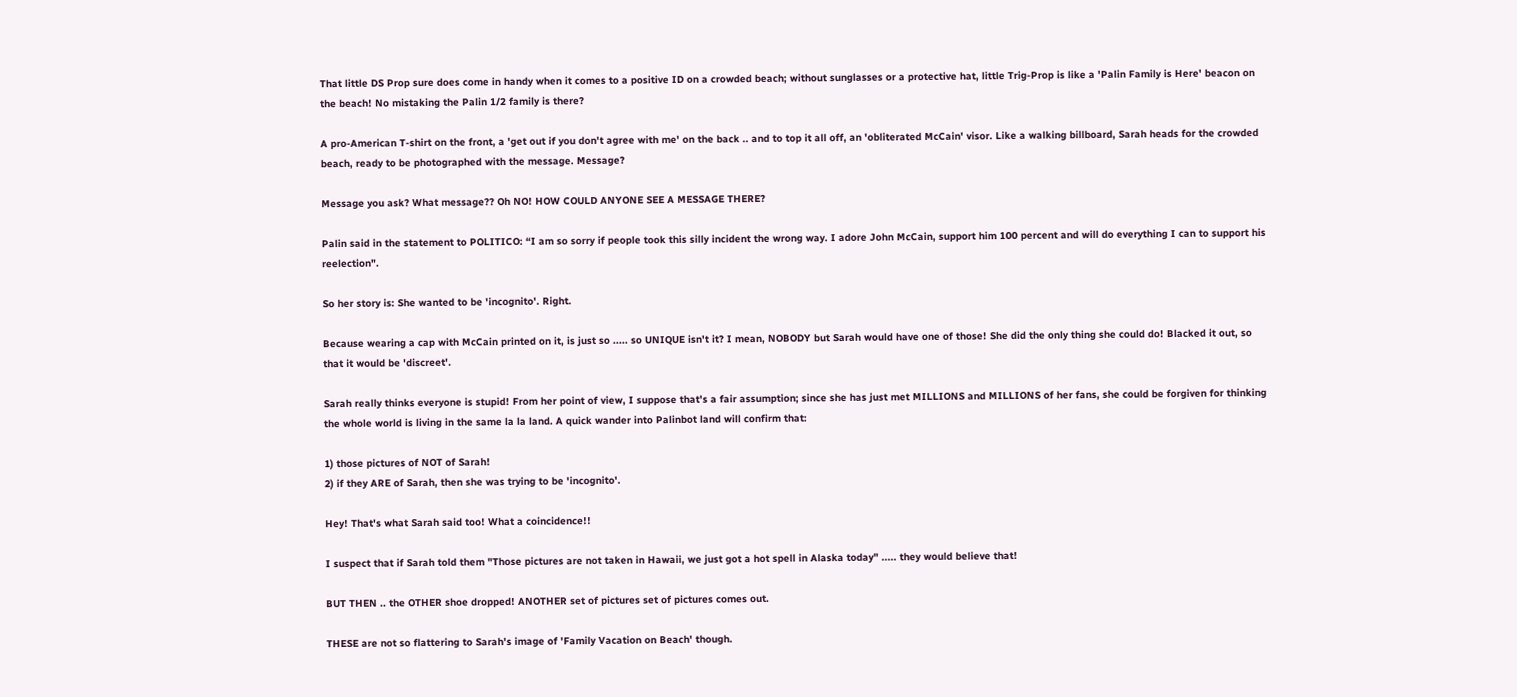That little DS Prop sure does come in handy when it comes to a positive ID on a crowded beach; without sunglasses or a protective hat, little Trig-Prop is like a 'Palin Family is Here' beacon on the beach! No mistaking the Palin 1/2 family is there?

A pro-American T-shirt on the front, a 'get out if you don't agree with me' on the back .. and to top it all off, an 'obliterated McCain' visor. Like a walking billboard, Sarah heads for the crowded beach, ready to be photographed with the message. Message?

Message you ask? What message?? Oh NO! HOW COULD ANYONE SEE A MESSAGE THERE?

Palin said in the statement to POLITICO: “I am so sorry if people took this silly incident the wrong way. I adore John McCain, support him 100 percent and will do everything I can to support his reelection".

So her story is: She wanted to be 'incognito'. Right.

Because wearing a cap with McCain printed on it, is just so ..... so UNIQUE isn't it? I mean, NOBODY but Sarah would have one of those! She did the only thing she could do! Blacked it out, so that it would be 'discreet'.

Sarah really thinks everyone is stupid! From her point of view, I suppose that's a fair assumption; since she has just met MILLIONS and MILLIONS of her fans, she could be forgiven for thinking the whole world is living in the same la la land. A quick wander into Palinbot land will confirm that:

1) those pictures of NOT of Sarah!
2) if they ARE of Sarah, then she was trying to be 'incognito'.

Hey! That's what Sarah said too! What a coincidence!!

I suspect that if Sarah told them "Those pictures are not taken in Hawaii, we just got a hot spell in Alaska today" ..... they would believe that!

BUT THEN .. the OTHER shoe dropped! ANOTHER set of pictures set of pictures comes out.

THESE are not so flattering to Sarah's image of 'Family Vacation on Beach' though.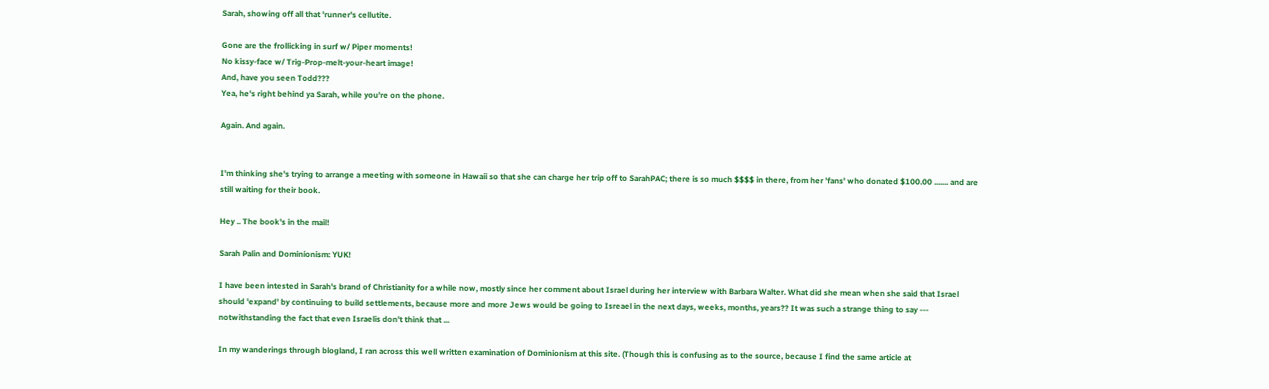Sarah, showing off all that 'runner's cellutite.

Gone are the frollicking in surf w/ Piper moments!
No kissy-face w/ Trig-Prop-melt-your-heart image!
And, have you seen Todd???
Yea, he's right behind ya Sarah, while you're on the phone.

Again. And again.


I'm thinking she's trying to arrange a meeting with someone in Hawaii so that she can charge her trip off to SarahPAC; there is so much $$$$ in there, from her 'fans' who donated $100.00 ....... and are still waiting for their book.

Hey .. The book's in the mail!

Sarah Palin and Dominionism: YUK!

I have been intested in Sarah's brand of Christianity for a while now, mostly since her comment about Israel during her interview with Barbara Walter. What did she mean when she said that Israel should 'expand' by continuing to build settlements, because more and more Jews would be going to Isreael in the next days, weeks, months, years?? It was such a strange thing to say --- notwithstanding the fact that even Israelis don't think that ...

In my wanderings through blogland, I ran across this well written examination of Dominionism at this site. (Though this is confusing as to the source, because I find the same article at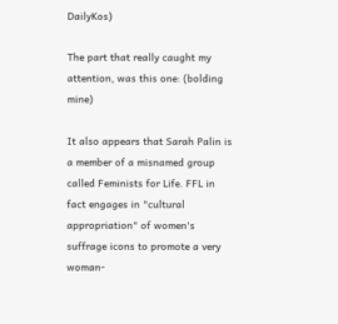DailyKos)

The part that really caught my attention, was this one: (bolding mine)

It also appears that Sarah Palin is a member of a misnamed group called Feminists for Life. FFL in fact engages in "cultural appropriation" of women's suffrage icons to promote a very woman-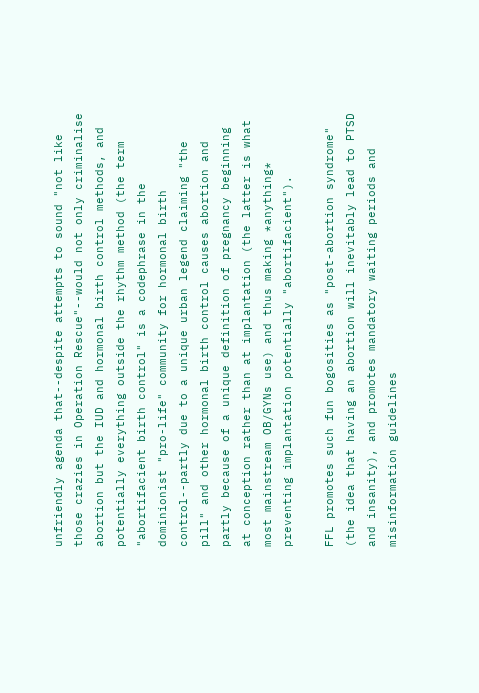unfriendly agenda that--despite attempts to sound "not like those crazies in Operation Rescue"--would not only criminalise abortion but the IUD and hormonal birth control methods, and potentially everything outside the rhythm method (the term "abortifacient birth control" is a codephrase in the dominionist "pro-life" community for hormonal birth control--partly due to a unique urban legend claiming "the pill" and other hormonal birth control causes abortion and partly because of a unique definition of pregnancy beginning at conception rather than at implantation (the latter is what most mainstream OB/GYNs use) and thus making *anything* preventing implantation potentially "abortifacient").

FFL promotes such fun bogosities as "post-abortion syndrome" (the idea that having an abortion will inevitably lead to PTSD and insanity), and promotes mandatory waiting periods and misinformation guidelines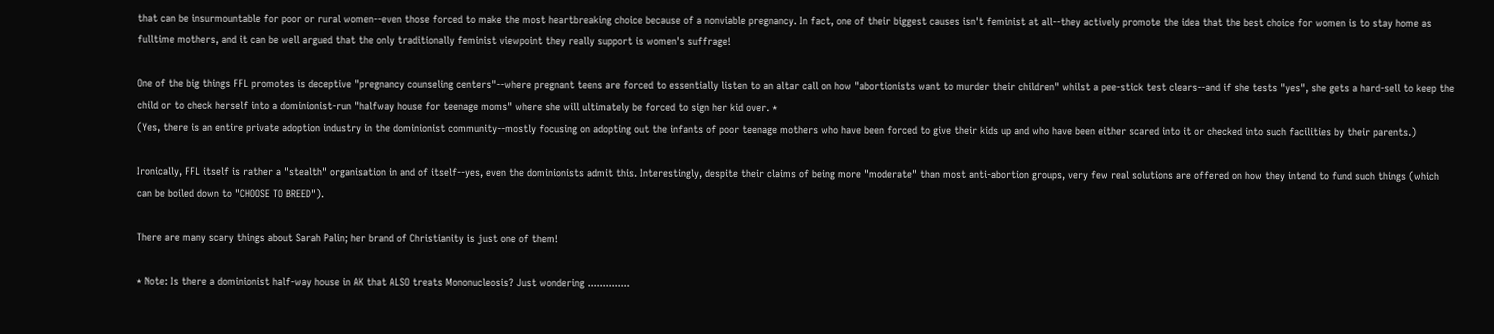that can be insurmountable for poor or rural women--even those forced to make the most heartbreaking choice because of a nonviable pregnancy. In fact, one of their biggest causes isn't feminist at all--they actively promote the idea that the best choice for women is to stay home as fulltime mothers, and it can be well argued that the only traditionally feminist viewpoint they really support is women's suffrage!

One of the big things FFL promotes is deceptive "pregnancy counseling centers"--where pregnant teens are forced to essentially listen to an altar call on how "abortionists want to murder their children" whilst a pee-stick test clears--and if she tests "yes", she gets a hard-sell to keep the child or to check herself into a dominionist-run "halfway house for teenage moms" where she will ultimately be forced to sign her kid over. *
(Yes, there is an entire private adoption industry in the dominionist community--mostly focusing on adopting out the infants of poor teenage mothers who have been forced to give their kids up and who have been either scared into it or checked into such facilities by their parents.)

Ironically, FFL itself is rather a "stealth" organisation in and of itself--yes, even the dominionists admit this. Interestingly, despite their claims of being more "moderate" than most anti-abortion groups, very few real solutions are offered on how they intend to fund such things (which can be boiled down to "CHOOSE TO BREED").

There are many scary things about Sarah Palin; her brand of Christianity is just one of them!

* Note: Is there a dominionist half-way house in AK that ALSO treats Mononucleosis? Just wondering ..............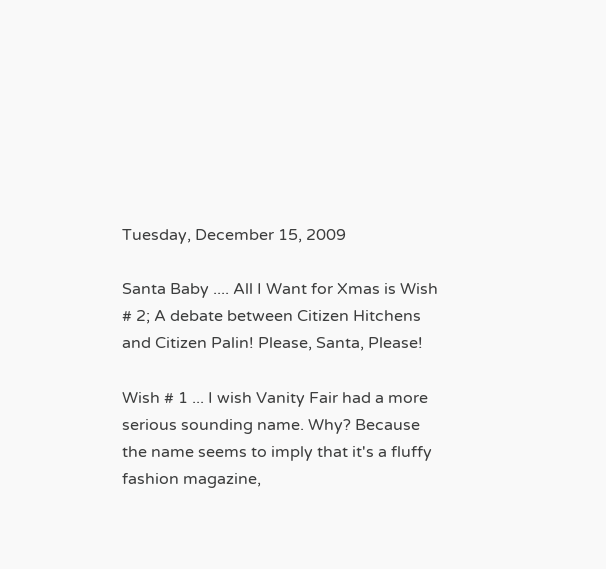Tuesday, December 15, 2009

Santa Baby .... All I Want for Xmas is Wish # 2; A debate between Citizen Hitchens and Citizen Palin! Please, Santa, Please!

Wish # 1 ... I wish Vanity Fair had a more serious sounding name. Why? Because the name seems to imply that it's a fluffy fashion magazine,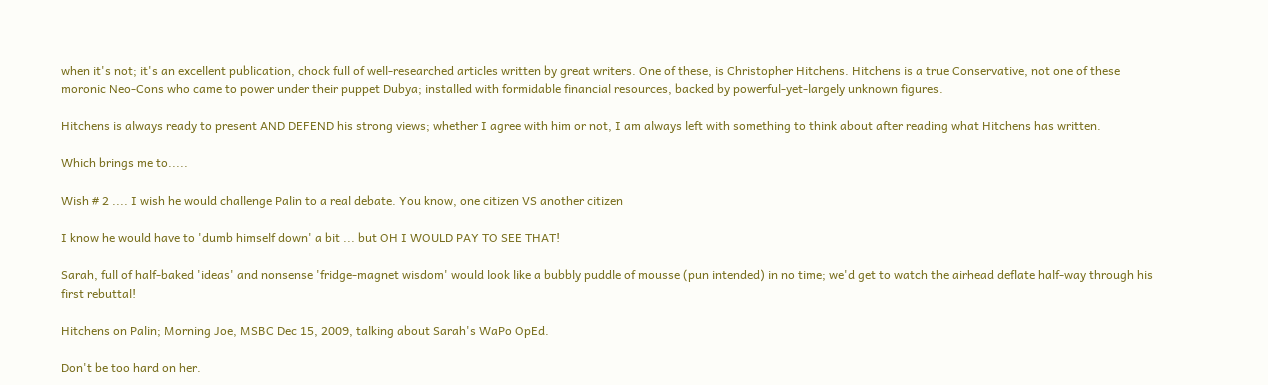when it's not; it's an excellent publication, chock full of well-researched articles written by great writers. One of these, is Christopher Hitchens. Hitchens is a true Conservative, not one of these moronic Neo-Cons who came to power under their puppet Dubya; installed with formidable financial resources, backed by powerful-yet-largely unknown figures.

Hitchens is always ready to present AND DEFEND his strong views; whether I agree with him or not, I am always left with something to think about after reading what Hitchens has written.

Which brings me to.....

Wish # 2 .... I wish he would challenge Palin to a real debate. You know, one citizen VS another citizen

I know he would have to 'dumb himself down' a bit ... but OH I WOULD PAY TO SEE THAT!

Sarah, full of half-baked 'ideas' and nonsense 'fridge-magnet wisdom' would look like a bubbly puddle of mousse (pun intended) in no time; we'd get to watch the airhead deflate half-way through his first rebuttal!

Hitchens on Palin; Morning Joe, MSBC Dec 15, 2009, talking about Sarah's WaPo OpEd.

Don't be too hard on her.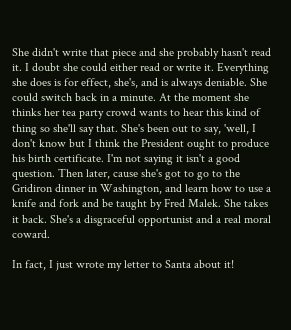She didn't write that piece and she probably hasn't read it. I doubt she could either read or write it. Everything she does is for effect, she's, and is always deniable. She could switch back in a minute. At the moment she thinks her tea party crowd wants to hear this kind of thing so she'll say that. She's been out to say, 'well, I don't know but I think the President ought to produce his birth certificate. I'm not saying it isn't a good question. Then later, cause she's got to go to the Gridiron dinner in Washington, and learn how to use a knife and fork and be taught by Fred Malek. She takes it back. She's a disgraceful opportunist and a real moral coward.

In fact, I just wrote my letter to Santa about it!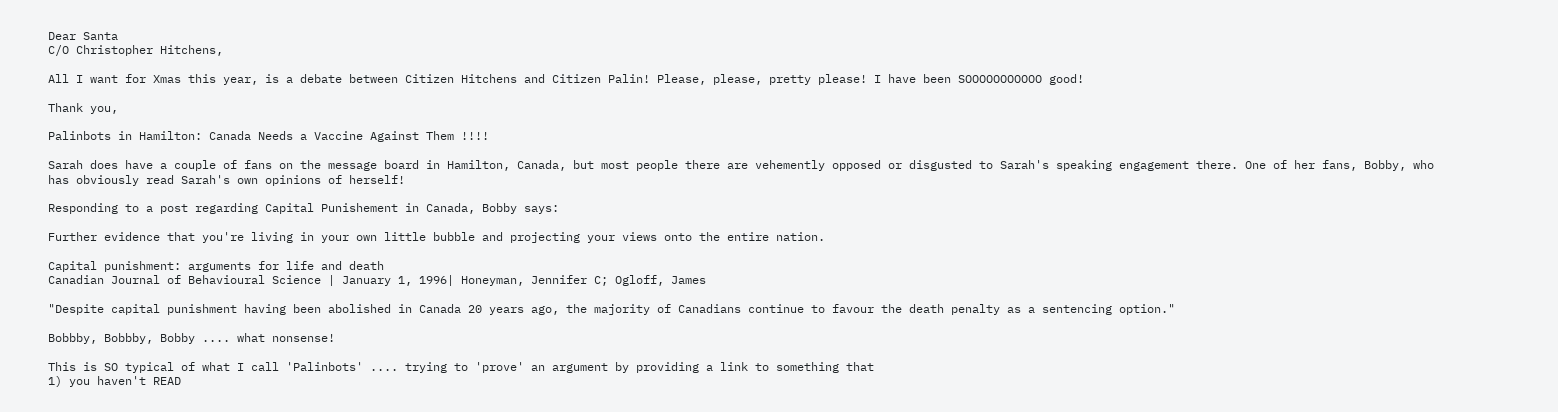Dear Santa
C/O Christopher Hitchens,

All I want for Xmas this year, is a debate between Citizen Hitchens and Citizen Palin! Please, please, pretty please! I have been SOOOOOOOOOOO good!

Thank you,

Palinbots in Hamilton: Canada Needs a Vaccine Against Them !!!!

Sarah does have a couple of fans on the message board in Hamilton, Canada, but most people there are vehemently opposed or disgusted to Sarah's speaking engagement there. One of her fans, Bobby, who has obviously read Sarah's own opinions of herself!

Responding to a post regarding Capital Punishement in Canada, Bobby says:

Further evidence that you're living in your own little bubble and projecting your views onto the entire nation.

Capital punishment: arguments for life and death
Canadian Journal of Behavioural Science | January 1, 1996| Honeyman, Jennifer C; Ogloff, James

"Despite capital punishment having been abolished in Canada 20 years ago, the majority of Canadians continue to favour the death penalty as a sentencing option."

Bobbby, Bobbby, Bobby .... what nonsense!

This is SO typical of what I call 'Palinbots' .... trying to 'prove' an argument by providing a link to something that
1) you haven't READ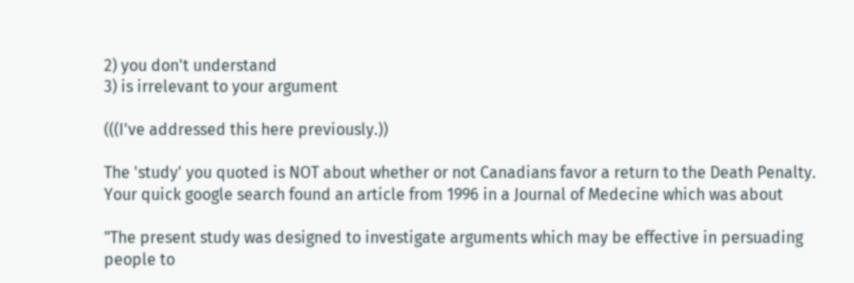2) you don't understand
3) is irrelevant to your argument

(((I've addressed this here previously.))

The 'study' you quoted is NOT about whether or not Canadians favor a return to the Death Penalty. Your quick google search found an article from 1996 in a Journal of Medecine which was about

"The present study was designed to investigate arguments which may be effective in persuading people to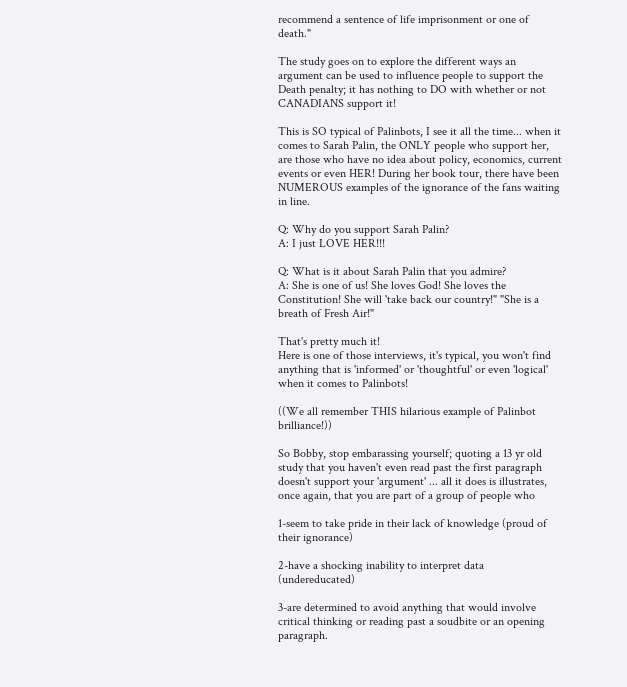recommend a sentence of life imprisonment or one of death."

The study goes on to explore the different ways an argument can be used to influence people to support the Death penalty; it has nothing to DO with whether or not CANADIANS support it!

This is SO typical of Palinbots, I see it all the time... when it comes to Sarah Palin, the ONLY people who support her, are those who have no idea about policy, economics, current events or even HER! During her book tour, there have been NUMEROUS examples of the ignorance of the fans waiting in line.

Q: Why do you support Sarah Palin?
A: I just LOVE HER!!!

Q: What is it about Sarah Palin that you admire?
A: She is one of us! She loves God! She loves the Constitution! She will 'take back our country!" "She is a breath of Fresh Air!"

That's pretty much it!
Here is one of those interviews, it's typical, you won't find anything that is 'informed' or 'thoughtful' or even 'logical' when it comes to Palinbots!

((We all remember THIS hilarious example of Palinbot brilliance!))

So Bobby, stop embarassing yourself; quoting a 13 yr old study that you haven't even read past the first paragraph doesn't support your 'argument' ... all it does is illustrates, once again, that you are part of a group of people who

1-seem to take pride in their lack of knowledge (proud of their ignorance)

2-have a shocking inability to interpret data (undereducated)

3-are determined to avoid anything that would involve critical thinking or reading past a soudbite or an opening paragraph.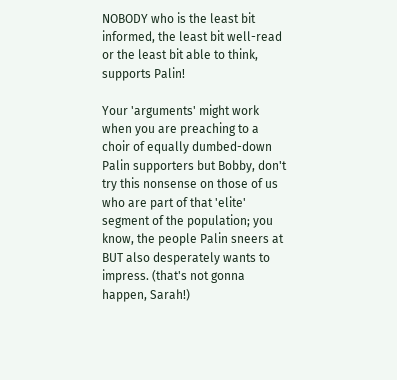NOBODY who is the least bit informed, the least bit well-read or the least bit able to think, supports Palin!

Your 'arguments' might work when you are preaching to a choir of equally dumbed-down Palin supporters but Bobby, don't try this nonsense on those of us who are part of that 'elite' segment of the population; you know, the people Palin sneers at BUT also desperately wants to impress. (that's not gonna happen, Sarah!)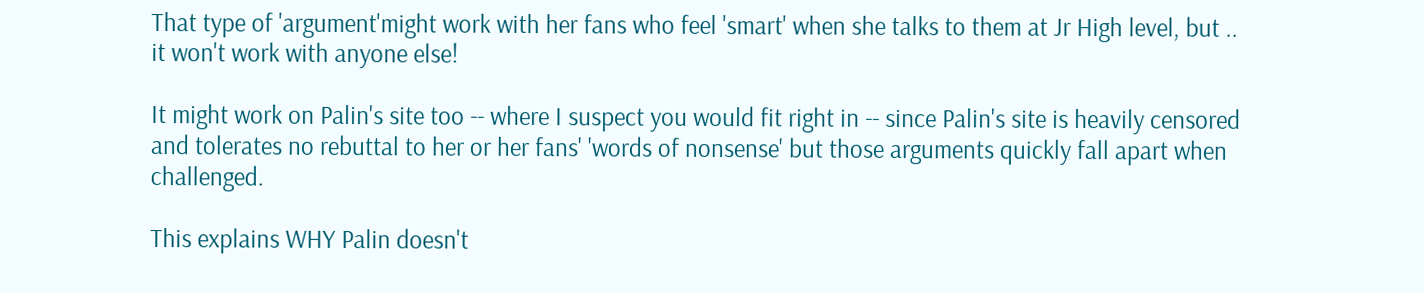That type of 'argument'might work with her fans who feel 'smart' when she talks to them at Jr High level, but .. it won't work with anyone else!

It might work on Palin's site too -- where I suspect you would fit right in -- since Palin's site is heavily censored and tolerates no rebuttal to her or her fans' 'words of nonsense' but those arguments quickly fall apart when challenged.

This explains WHY Palin doesn't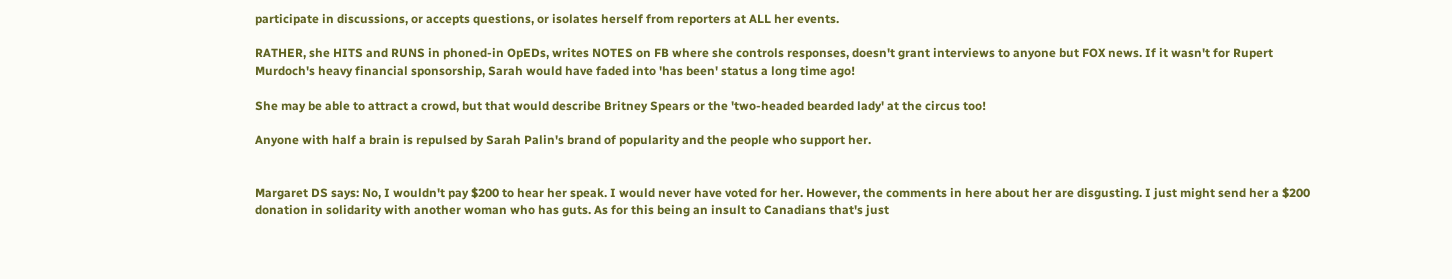participate in discussions, or accepts questions, or isolates herself from reporters at ALL her events.

RATHER, she HITS and RUNS in phoned-in OpEDs, writes NOTES on FB where she controls responses, doesn't grant interviews to anyone but FOX news. If it wasn't for Rupert Murdoch's heavy financial sponsorship, Sarah would have faded into 'has been' status a long time ago!

She may be able to attract a crowd, but that would describe Britney Spears or the 'two-headed bearded lady' at the circus too!

Anyone with half a brain is repulsed by Sarah Palin's brand of popularity and the people who support her.


Margaret DS says: No, I wouldn't pay $200 to hear her speak. I would never have voted for her. However, the comments in here about her are disgusting. I just might send her a $200 donation in solidarity with another woman who has guts. As for this being an insult to Canadians that's just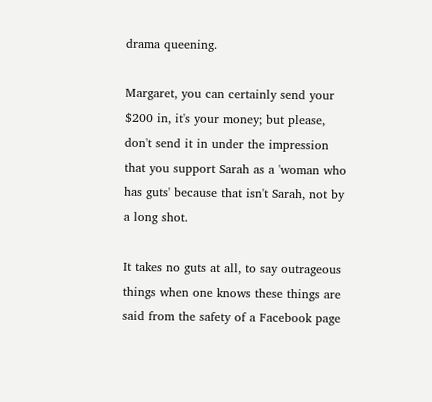drama queening.

Margaret, you can certainly send your $200 in, it's your money; but please, don't send it in under the impression that you support Sarah as a 'woman who has guts' because that isn't Sarah, not by a long shot.

It takes no guts at all, to say outrageous things when one knows these things are said from the safety of a Facebook page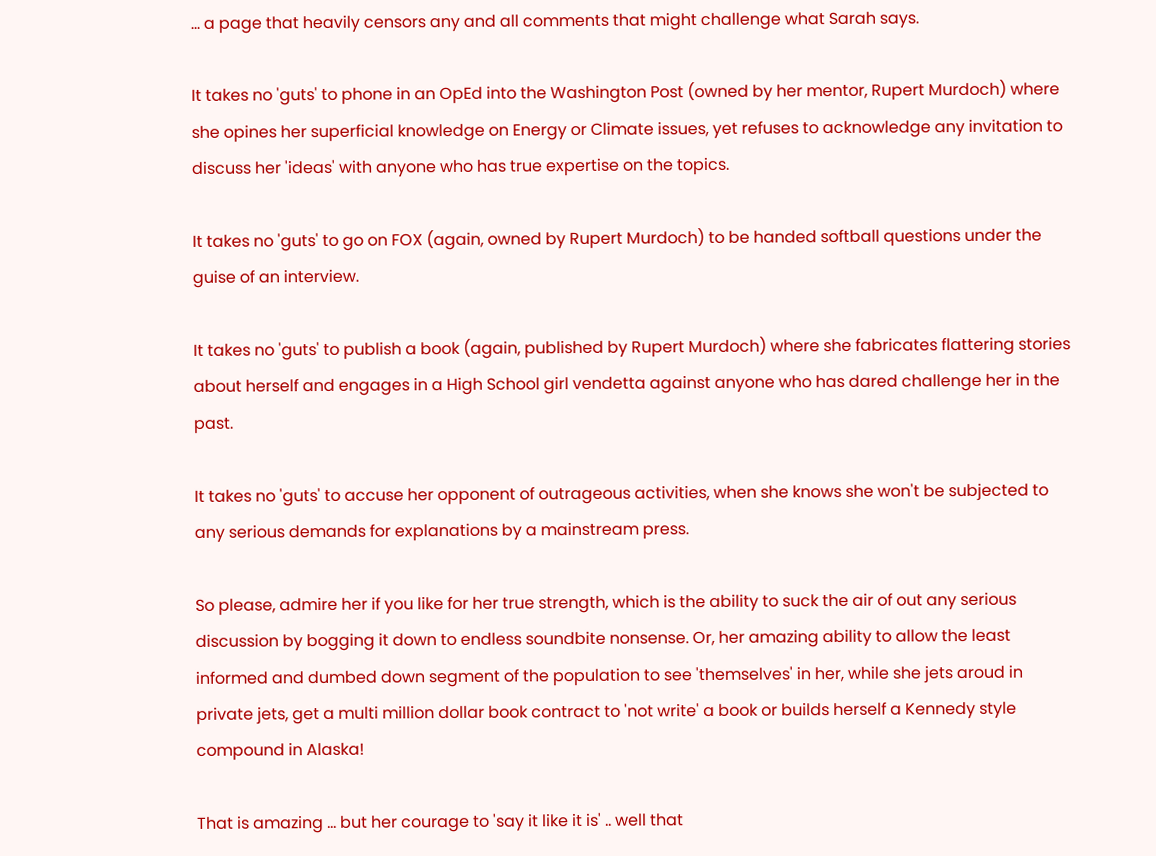... a page that heavily censors any and all comments that might challenge what Sarah says.

It takes no 'guts' to phone in an OpEd into the Washington Post (owned by her mentor, Rupert Murdoch) where she opines her superficial knowledge on Energy or Climate issues, yet refuses to acknowledge any invitation to discuss her 'ideas' with anyone who has true expertise on the topics.

It takes no 'guts' to go on FOX (again, owned by Rupert Murdoch) to be handed softball questions under the guise of an interview.

It takes no 'guts' to publish a book (again, published by Rupert Murdoch) where she fabricates flattering stories about herself and engages in a High School girl vendetta against anyone who has dared challenge her in the past.

It takes no 'guts' to accuse her opponent of outrageous activities, when she knows she won't be subjected to any serious demands for explanations by a mainstream press.

So please, admire her if you like for her true strength, which is the ability to suck the air of out any serious discussion by bogging it down to endless soundbite nonsense. Or, her amazing ability to allow the least informed and dumbed down segment of the population to see 'themselves' in her, while she jets aroud in private jets, get a multi million dollar book contract to 'not write' a book or builds herself a Kennedy style compound in Alaska!

That is amazing ... but her courage to 'say it like it is' .. well that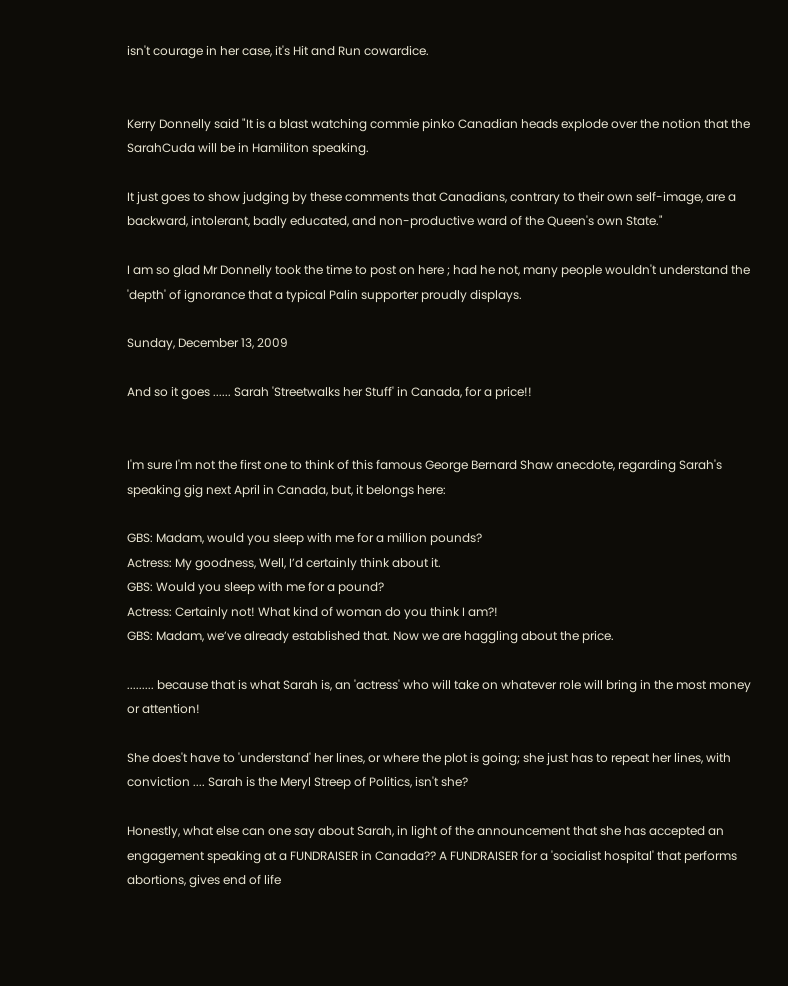isn't courage in her case, it's Hit and Run cowardice.


Kerry Donnelly said "It is a blast watching commie pinko Canadian heads explode over the notion that the SarahCuda will be in Hamiliton speaking.

It just goes to show judging by these comments that Canadians, contrary to their own self-image, are a backward, intolerant, badly educated, and non-productive ward of the Queen's own State."

I am so glad Mr Donnelly took the time to post on here ; had he not, many people wouldn't understand the 'depth' of ignorance that a typical Palin supporter proudly displays.

Sunday, December 13, 2009

And so it goes ...... Sarah 'Streetwalks her Stuff' in Canada, for a price!!


I'm sure I'm not the first one to think of this famous George Bernard Shaw anecdote, regarding Sarah's speaking gig next April in Canada, but, it belongs here:

GBS: Madam, would you sleep with me for a million pounds?
Actress: My goodness, Well, I’d certainly think about it.
GBS: Would you sleep with me for a pound?
Actress: Certainly not! What kind of woman do you think I am?!
GBS: Madam, we’ve already established that. Now we are haggling about the price.

......... because that is what Sarah is, an 'actress' who will take on whatever role will bring in the most money or attention!

She does't have to 'understand' her lines, or where the plot is going; she just has to repeat her lines, with conviction .... Sarah is the Meryl Streep of Politics, isn't she?

Honestly, what else can one say about Sarah, in light of the announcement that she has accepted an engagement speaking at a FUNDRAISER in Canada?? A FUNDRAISER for a 'socialist hospital' that performs abortions, gives end of life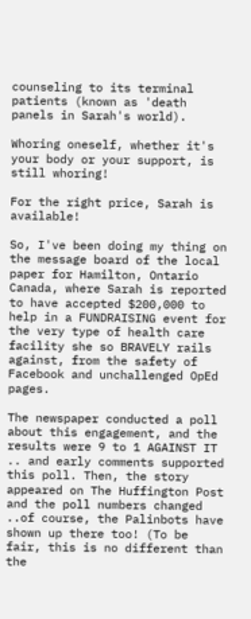counseling to its terminal patients (known as 'death panels in Sarah's world).

Whoring oneself, whether it's your body or your support, is still whoring!

For the right price, Sarah is available!

So, I've been doing my thing on the message board of the local paper for Hamilton, Ontario Canada, where Sarah is reported to have accepted $200,000 to help in a FUNDRAISING event for the very type of health care facility she so BRAVELY rails against, from the safety of Facebook and unchallenged OpEd pages.

The newspaper conducted a poll about this engagement, and the results were 9 to 1 AGAINST IT .. and early comments supported this poll. Then, the story appeared on The Huffington Post and the poll numbers changed ..of course, the Palinbots have shown up there too! (To be fair, this is no different than the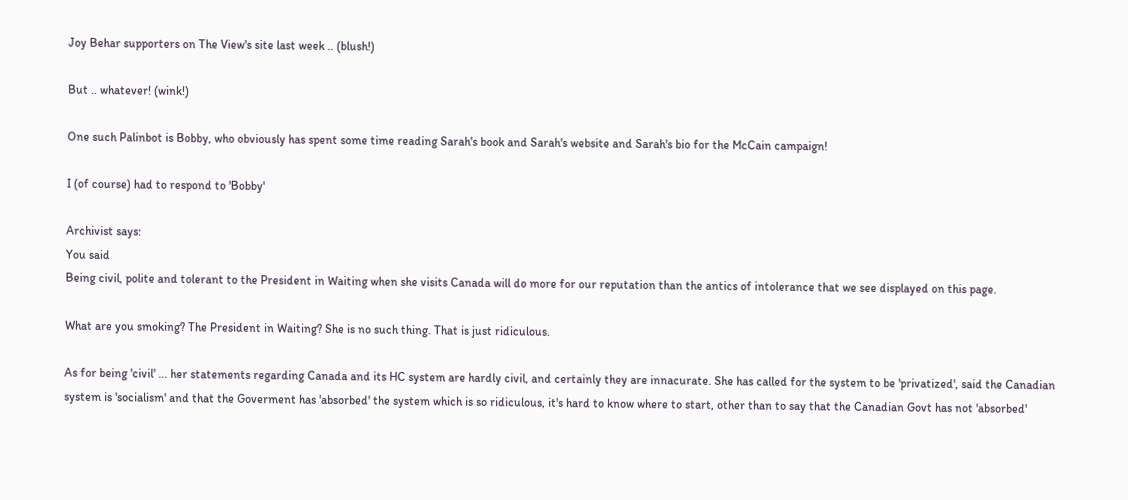Joy Behar supporters on The View's site last week .. (blush!)

But .. whatever! (wink!)

One such Palinbot is Bobby, who obviously has spent some time reading Sarah's book and Sarah's website and Sarah's bio for the McCain campaign!

I (of course) had to respond to 'Bobby'

Archivist says:
You said
Being civil, polite and tolerant to the President in Waiting when she visits Canada will do more for our reputation than the antics of intolerance that we see displayed on this page.

What are you smoking? The President in Waiting? She is no such thing. That is just ridiculous.

As for being 'civil' ... her statements regarding Canada and its HC system are hardly civil, and certainly they are innacurate. She has called for the system to be 'privatized', said the Canadian system is 'socialism' and that the Goverment has 'absorbed' the system which is so ridiculous, it's hard to know where to start, other than to say that the Canadian Govt has not 'absorbed'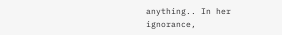anything.. In her ignorance,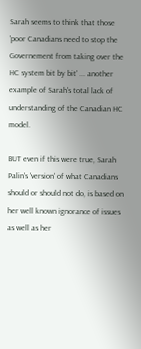Sarah seems to think that those 'poor Canadians need to stop the Governement from taking over the HC system bit by bit' ... another example of Sarah's total lack of understanding of the Canadian HC model.

BUT even if this were true, Sarah Palin's 'version' of what Canadians should or should not do, is based on her well known ignorance of issues as well as her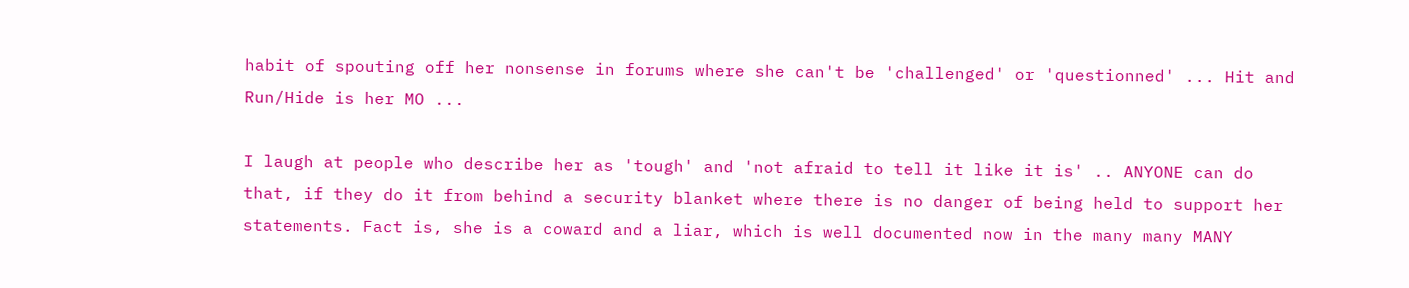habit of spouting off her nonsense in forums where she can't be 'challenged' or 'questionned' ... Hit and Run/Hide is her MO ...

I laugh at people who describe her as 'tough' and 'not afraid to tell it like it is' .. ANYONE can do that, if they do it from behind a security blanket where there is no danger of being held to support her statements. Fact is, she is a coward and a liar, which is well documented now in the many many MANY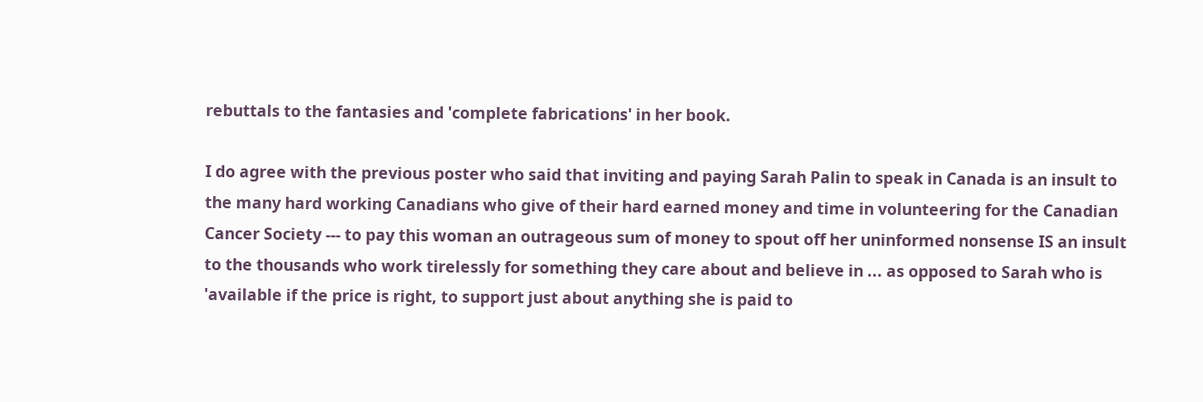rebuttals to the fantasies and 'complete fabrications' in her book.

I do agree with the previous poster who said that inviting and paying Sarah Palin to speak in Canada is an insult to the many hard working Canadians who give of their hard earned money and time in volunteering for the Canadian Cancer Society --- to pay this woman an outrageous sum of money to spout off her uninformed nonsense IS an insult to the thousands who work tirelessly for something they care about and believe in ... as opposed to Sarah who is 'available if the price is right, to support just about anything she is paid to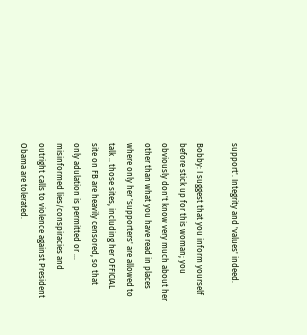support'. Integrity and 'values' indeed.

Bobby: I suggest that you inform yourself before stick up for this woman; you obviously don't know very much about her other than what you have read in places where only her 'supporters' are allowed to talk .. those sites, including her OFFICIAL site on FB are heavily censored, so that only adulation is permitted or ... misinformed lies/conspiracies and outright calls to violence against President Obama are tolerated.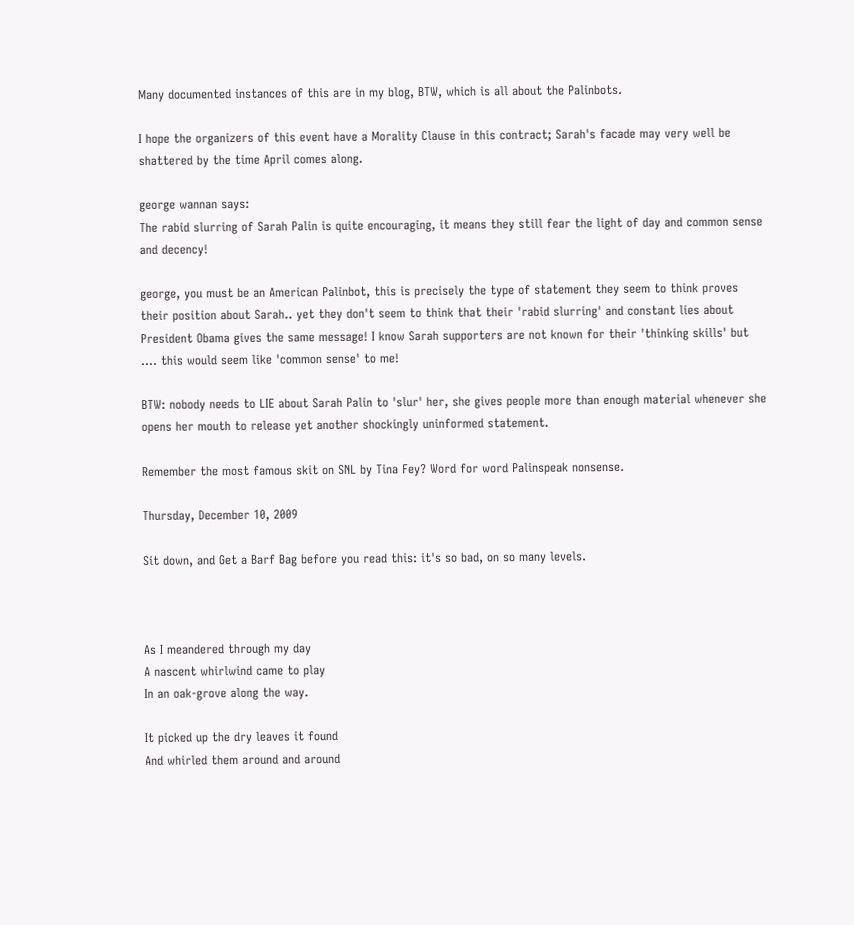Many documented instances of this are in my blog, BTW, which is all about the Palinbots.

I hope the organizers of this event have a Morality Clause in this contract; Sarah's facade may very well be shattered by the time April comes along.

george wannan says:
The rabid slurring of Sarah Palin is quite encouraging, it means they still fear the light of day and common sense and decency!

george, you must be an American Palinbot, this is precisely the type of statement they seem to think proves their position about Sarah.. yet they don't seem to think that their 'rabid slurring' and constant lies about President Obama gives the same message! I know Sarah supporters are not known for their 'thinking skills' but .... this would seem like 'common sense' to me!

BTW: nobody needs to LIE about Sarah Palin to 'slur' her, she gives people more than enough material whenever she opens her mouth to release yet another shockingly uninformed statement.

Remember the most famous skit on SNL by Tina Fey? Word for word Palinspeak nonsense.

Thursday, December 10, 2009

Sit down, and Get a Barf Bag before you read this: it's so bad, on so many levels.



As I meandered through my day
A nascent whirlwind came to play
In an oak-grove along the way.

It picked up the dry leaves it found
And whirled them around and around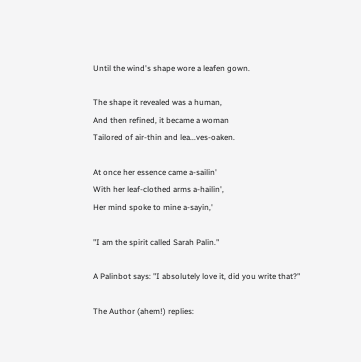Until the wind's shape wore a leafen gown.

The shape it revealed was a human,
And then refined, it became a woman
Tailored of air-thin and lea...ves-oaken.

At once her essence came a-sailin'
With her leaf-clothed arms a-hailin',
Her mind spoke to mine a-sayin,'

"I am the spirit called Sarah Palin."

A Palinbot says: "I absolutely love it, did you write that?"

The Author (ahem!) replies: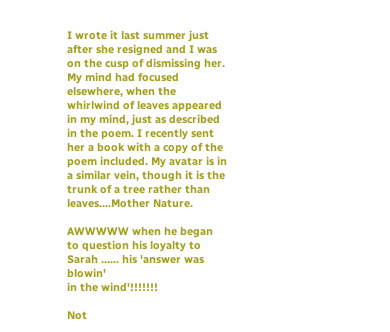I wrote it last summer just after she resigned and I was on the cusp of dismissing her. My mind had focused elsewhere, when the whirlwind of leaves appeared in my mind, just as described in the poem. I recently sent her a book with a copy of the poem included. My avatar is in a similar vein, though it is the trunk of a tree rather than leaves....Mother Nature.

AWWWWW when he began to question his loyalty to Sarah ...... his 'answer was blowin'
in the wind'!!!!!!!

Not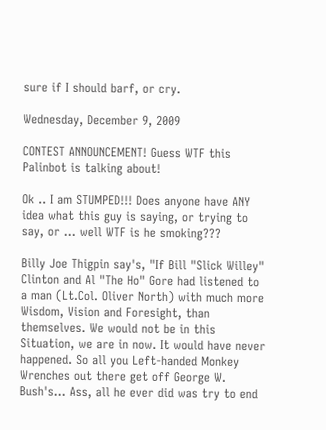sure if I should barf, or cry.

Wednesday, December 9, 2009

CONTEST ANNOUNCEMENT! Guess WTF this Palinbot is talking about!

Ok .. I am STUMPED!!! Does anyone have ANY idea what this guy is saying, or trying to say, or ... well WTF is he smoking???

Billy Joe Thigpin say's, "If Bill "Slick Willey" Clinton and Al "The Ho" Gore had listened to a man (Lt.Col. Oliver North) with much more Wisdom, Vision and Foresight, than themselves. We would not be in this Situation, we are in now. It would have never happened. So all you Left-handed Monkey Wrenches out there get off George W. Bush's... Ass, all he ever did was try to end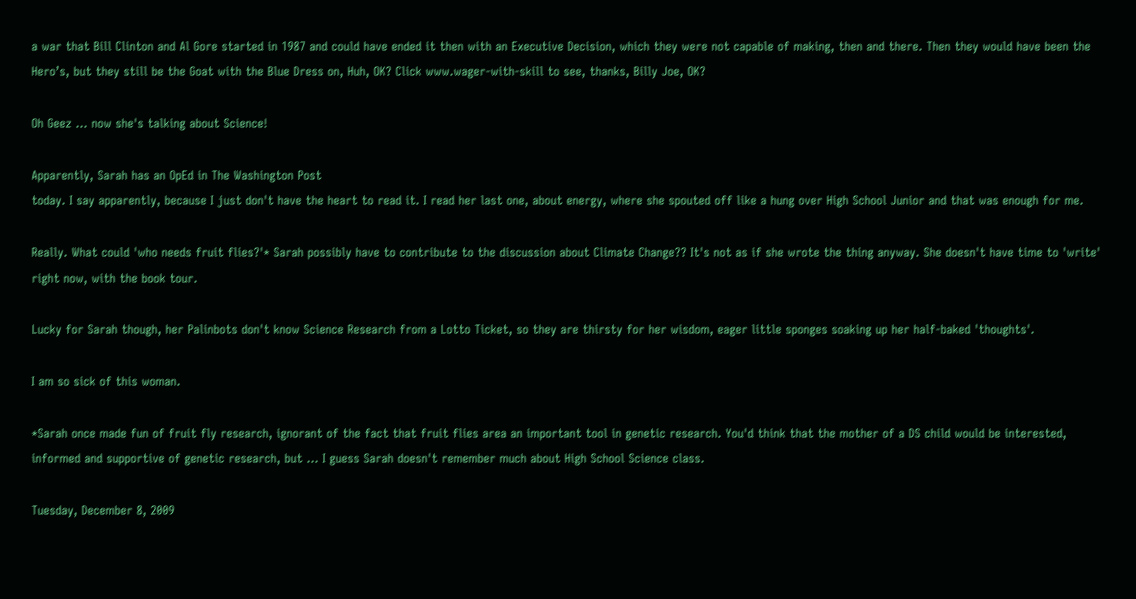a war that Bill Clinton and Al Gore started in 1987 and could have ended it then with an Executive Decision, which they were not capable of making, then and there. Then they would have been the Hero’s, but they still be the Goat with the Blue Dress on, Huh, OK? Click www.wager-with-skill to see, thanks, Billy Joe, OK?

Oh Geez ... now she's talking about Science!

Apparently, Sarah has an OpEd in The Washington Post
today. I say apparently, because I just don't have the heart to read it. I read her last one, about energy, where she spouted off like a hung over High School Junior and that was enough for me.

Really. What could 'who needs fruit flies?'* Sarah possibly have to contribute to the discussion about Climate Change?? It's not as if she wrote the thing anyway. She doesn't have time to 'write' right now, with the book tour.

Lucky for Sarah though, her Palinbots don't know Science Research from a Lotto Ticket, so they are thirsty for her wisdom, eager little sponges soaking up her half-baked 'thoughts'.

I am so sick of this woman.

*Sarah once made fun of fruit fly research, ignorant of the fact that fruit flies area an important tool in genetic research. You'd think that the mother of a DS child would be interested, informed and supportive of genetic research, but ... I guess Sarah doesn't remember much about High School Science class.

Tuesday, December 8, 2009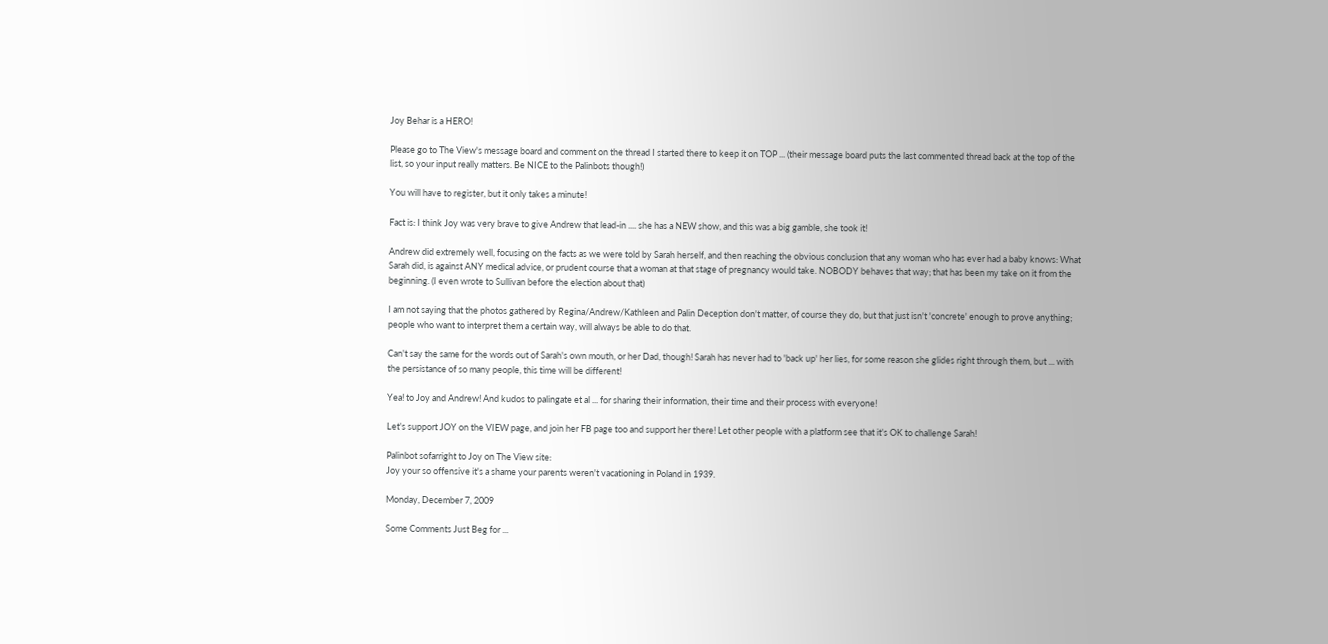Joy Behar is a HERO!

Please go to The View's message board and comment on the thread I started there to keep it on TOP ... (their message board puts the last commented thread back at the top of the list, so your input really matters. Be NICE to the Palinbots though!)

You will have to register, but it only takes a minute!

Fact is: I think Joy was very brave to give Andrew that lead-in .... she has a NEW show, and this was a big gamble, she took it!

Andrew did extremely well, focusing on the facts as we were told by Sarah herself, and then reaching the obvious conclusion that any woman who has ever had a baby knows: What Sarah did, is against ANY medical advice, or prudent course that a woman at that stage of pregnancy would take. NOBODY behaves that way; that has been my take on it from the beginning. (I even wrote to Sullivan before the election about that)

I am not saying that the photos gathered by Regina/Andrew/Kathleen and Palin Deception don't matter, of course they do, but that just isn't 'concrete' enough to prove anything; people who want to interpret them a certain way, will always be able to do that.

Can't say the same for the words out of Sarah's own mouth, or her Dad, though! Sarah has never had to 'back up' her lies, for some reason she glides right through them, but ... with the persistance of so many people, this time will be different!

Yea! to Joy and Andrew! And kudos to palingate et al ... for sharing their information, their time and their process with everyone!

Let's support JOY on the VIEW page, and join her FB page too and support her there! Let other people with a platform see that it's OK to challenge Sarah!

Palinbot sofarright to Joy on The View site:
Joy your so offensive it's a shame your parents weren't vacationing in Poland in 1939.

Monday, December 7, 2009

Some Comments Just Beg for ...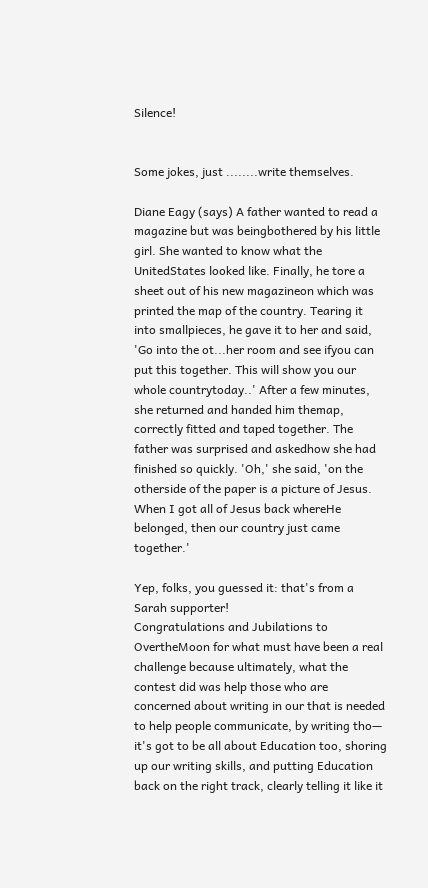Silence!


Some jokes, just ........write themselves.

Diane Eagy (says) A father wanted to read a magazine but was beingbothered by his little girl. She wanted to know what the UnitedStates looked like. Finally, he tore a sheet out of his new magazineon which was printed the map of the country. Tearing it into smallpieces, he gave it to her and said, 'Go into the ot...her room and see ifyou can put this together. This will show you our whole countrytoday..' After a few minutes, she returned and handed him themap, correctly fitted and taped together. The father was surprised and askedhow she had finished so quickly. 'Oh,' she said, 'on the otherside of the paper is a picture of Jesus. When I got all of Jesus back whereHe belonged, then our country just came together.'

Yep, folks, you guessed it: that's from a Sarah supporter!
Congratulations and Jubilations to OvertheMoon for what must have been a real challenge because ultimately, what the contest did was help those who are concerned about writing in our that is needed to help people communicate, by writing tho— it's got to be all about Education too, shoring up our writing skills, and putting Education back on the right track, clearly telling it like it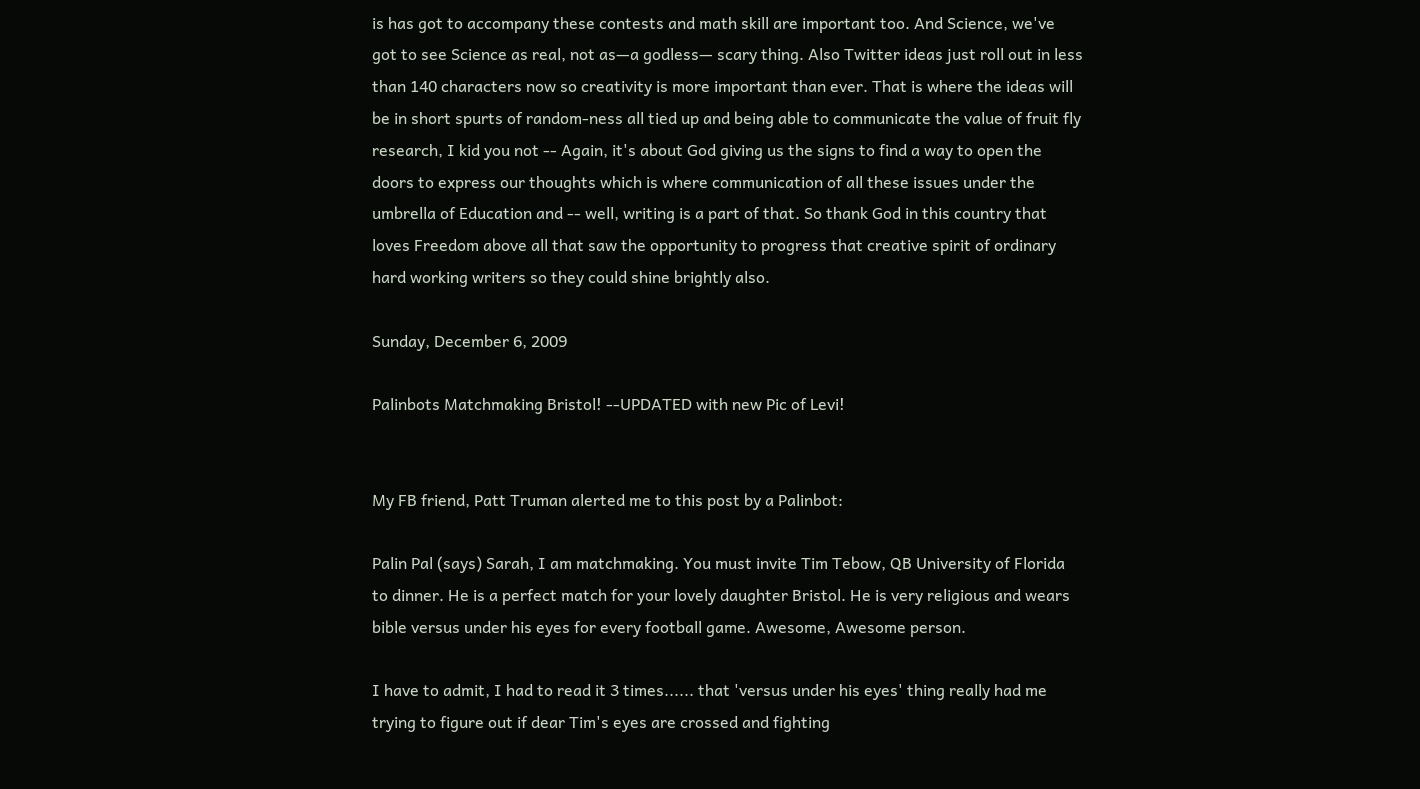is has got to accompany these contests and math skill are important too. And Science, we've got to see Science as real, not as—a godless— scary thing. Also Twitter ideas just roll out in less than 140 characters now so creativity is more important than ever. That is where the ideas will be in short spurts of random-ness all tied up and being able to communicate the value of fruit fly research, I kid you not -- Again, it's about God giving us the signs to find a way to open the doors to express our thoughts which is where communication of all these issues under the umbrella of Education and -- well, writing is a part of that. So thank God in this country that loves Freedom above all that saw the opportunity to progress that creative spirit of ordinary hard working writers so they could shine brightly also.

Sunday, December 6, 2009

Palinbots Matchmaking Bristol! --UPDATED with new Pic of Levi!


My FB friend, Patt Truman alerted me to this post by a Palinbot:

Palin Pal (says) Sarah, I am matchmaking. You must invite Tim Tebow, QB University of Florida to dinner. He is a perfect match for your lovely daughter Bristol. He is very religious and wears bible versus under his eyes for every football game. Awesome, Awesome person.

I have to admit, I had to read it 3 times...... that 'versus under his eyes' thing really had me trying to figure out if dear Tim's eyes are crossed and fighting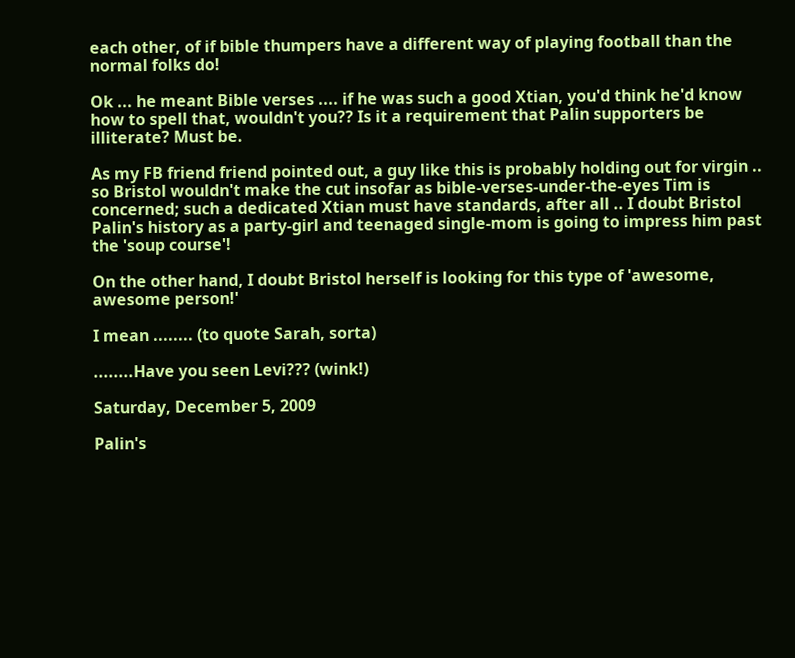each other, of if bible thumpers have a different way of playing football than the normal folks do!

Ok ... he meant Bible verses .... if he was such a good Xtian, you'd think he'd know how to spell that, wouldn't you?? Is it a requirement that Palin supporters be illiterate? Must be.

As my FB friend friend pointed out, a guy like this is probably holding out for virgin .. so Bristol wouldn't make the cut insofar as bible-verses-under-the-eyes Tim is concerned; such a dedicated Xtian must have standards, after all .. I doubt Bristol Palin's history as a party-girl and teenaged single-mom is going to impress him past the 'soup course'!

On the other hand, I doubt Bristol herself is looking for this type of 'awesome, awesome person!'

I mean ........ (to quote Sarah, sorta)

........Have you seen Levi??? (wink!)

Saturday, December 5, 2009

Palin's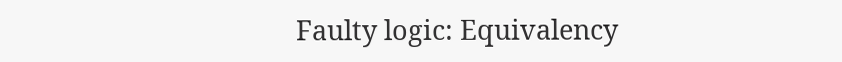Faulty logic: Equivalency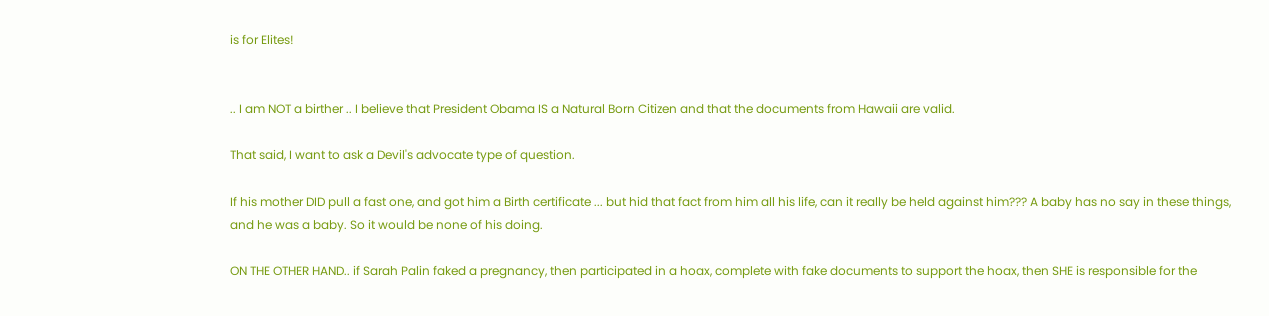is for Elites!


.. I am NOT a birther .. I believe that President Obama IS a Natural Born Citizen and that the documents from Hawaii are valid.

That said, I want to ask a Devil's advocate type of question.

If his mother DID pull a fast one, and got him a Birth certificate ... but hid that fact from him all his life, can it really be held against him??? A baby has no say in these things, and he was a baby. So it would be none of his doing.

ON THE OTHER HAND.. if Sarah Palin faked a pregnancy, then participated in a hoax, complete with fake documents to support the hoax, then SHE is responsible for the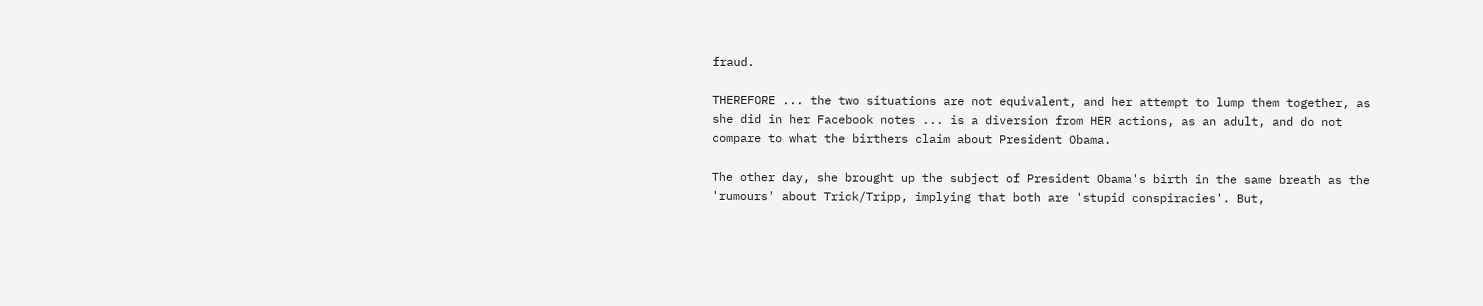fraud.

THEREFORE ... the two situations are not equivalent, and her attempt to lump them together, as she did in her Facebook notes ... is a diversion from HER actions, as an adult, and do not compare to what the birthers claim about President Obama.

The other day, she brought up the subject of President Obama's birth in the same breath as the 'rumours' about Trick/Tripp, implying that both are 'stupid conspiracies'. But,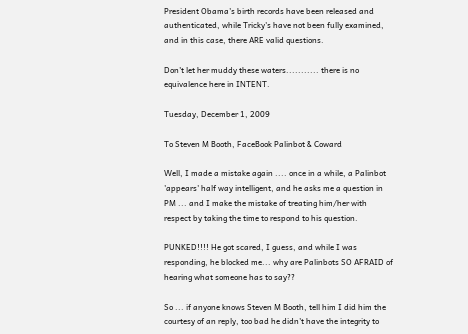President Obama's birth records have been released and authenticated, while Tricky's have not been fully examined, and in this case, there ARE valid questions.

Don't let her muddy these waters........... there is no equivalence here in INTENT.

Tuesday, December 1, 2009

To Steven M Booth, FaceBook Palinbot & Coward

Well, I made a mistake again .... once in a while, a Palinbot 'appears' half way intelligent, and he asks me a question in PM ... and I make the mistake of treating him/her with respect by taking the time to respond to his question.

PUNKED!!!! He got scared, I guess, and while I was responding, he blocked me... why are Palinbots SO AFRAID of hearing what someone has to say??

So ... if anyone knows Steven M Booth, tell him I did him the courtesy of an reply, too bad he didn't have the integrity to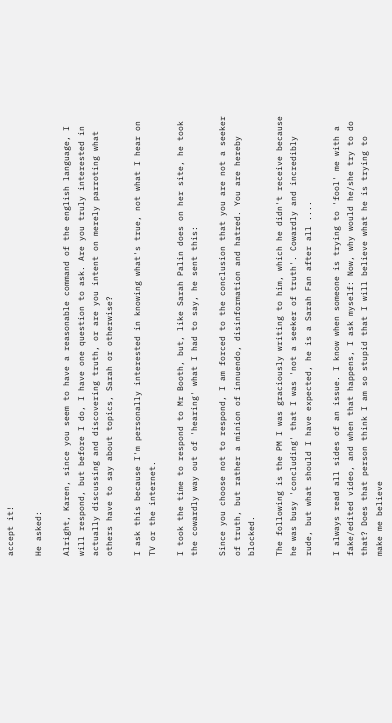accept it!

He asked:

Alright, Karen, since you seem to have a reasonable command of the english language, I will respond, but before I do, I have one question to ask. Are you truly interested in actually discussing and discovering truth, or are you intent on merely parroting what others have to say about topics, Sarah or otherwise?

I ask this because I'm personally interested in knowing what's true, not what I hear on TV or the internet.

I took the time to respond to Mr Booth, but, like Sarah Palin does on her site, he took the cowardly way out of 'hearing' what I had to say, he sent this:

Since you choose not to respond, I am forced to the conclusion that you are not a seeker of truth, but rather a minion of innuendo, disinformation and hatred. You are hereby blocked.

The following is the PM I was graciously writing to him, which he didn't receive because he was busy 'concluding' that I was 'not a seeker of truth'. Cowardly and incredibly rude, but what should I have expected, he is a Sarah Fan after all ....

I always read all sides of an issue. I know when someone is trying to 'fool' me with a fake/edited video, and when that happens, I ask myself: Now, why would he/she try to do that? Does that person think I am so stupid that I will believe what he is trying to make me believe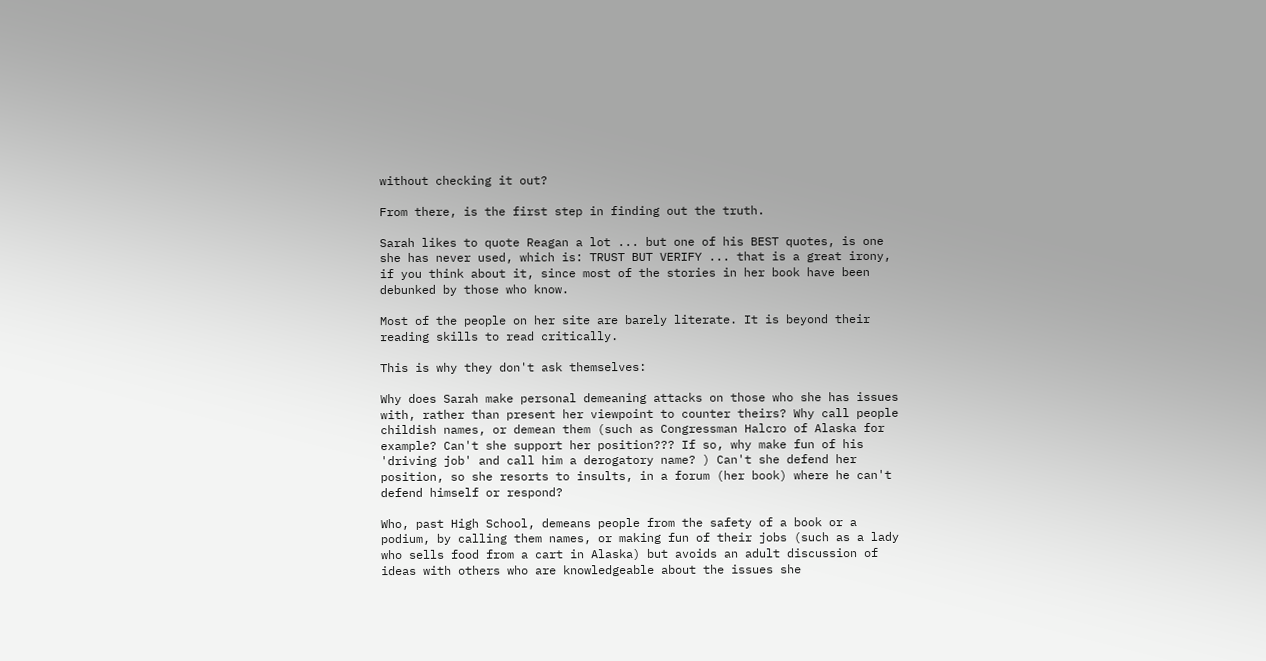without checking it out?

From there, is the first step in finding out the truth.

Sarah likes to quote Reagan a lot ... but one of his BEST quotes, is one she has never used, which is: TRUST BUT VERIFY ... that is a great irony, if you think about it, since most of the stories in her book have been debunked by those who know.

Most of the people on her site are barely literate. It is beyond their reading skills to read critically.

This is why they don't ask themselves:

Why does Sarah make personal demeaning attacks on those who she has issues with, rather than present her viewpoint to counter theirs? Why call people childish names, or demean them (such as Congressman Halcro of Alaska for example? Can't she support her position??? If so, why make fun of his 'driving job' and call him a derogatory name? ) Can't she defend her position, so she resorts to insults, in a forum (her book) where he can't defend himself or respond?

Who, past High School, demeans people from the safety of a book or a podium, by calling them names, or making fun of their jobs (such as a lady who sells food from a cart in Alaska) but avoids an adult discussion of ideas with others who are knowledgeable about the issues she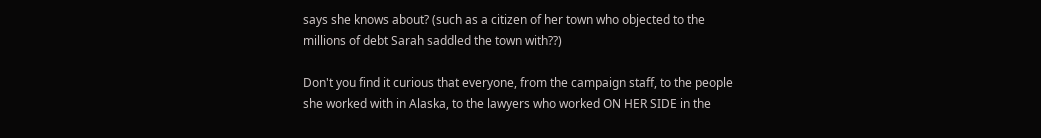says she knows about? (such as a citizen of her town who objected to the millions of debt Sarah saddled the town with??)

Don't you find it curious that everyone, from the campaign staff, to the people she worked with in Alaska, to the lawyers who worked ON HER SIDE in the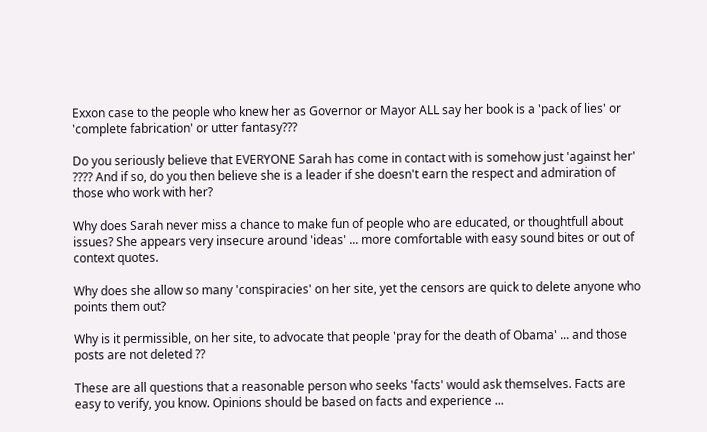Exxon case to the people who knew her as Governor or Mayor ALL say her book is a 'pack of lies' or 'complete fabrication' or utter fantasy???

Do you seriously believe that EVERYONE Sarah has come in contact with is somehow just 'against her' ???? And if so, do you then believe she is a leader if she doesn't earn the respect and admiration of those who work with her?

Why does Sarah never miss a chance to make fun of people who are educated, or thoughtfull about issues? She appears very insecure around 'ideas' ... more comfortable with easy sound bites or out of context quotes.

Why does she allow so many 'conspiracies' on her site, yet the censors are quick to delete anyone who points them out?

Why is it permissible, on her site, to advocate that people 'pray for the death of Obama' ... and those posts are not deleted ??

These are all questions that a reasonable person who seeks 'facts' would ask themselves. Facts are easy to verify, you know. Opinions should be based on facts and experience ...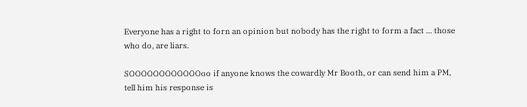Everyone has a right to forn an opinion but nobody has the right to form a fact ... those who do, are liars.

SOOOOOOOOOOOOoo if anyone knows the cowardly Mr Booth, or can send him a PM, tell him his response is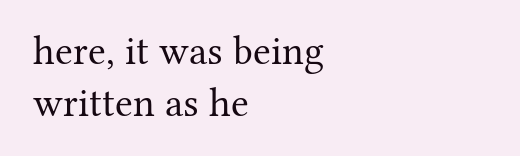here, it was being written as he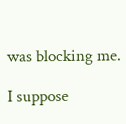was blocking me.

I suppose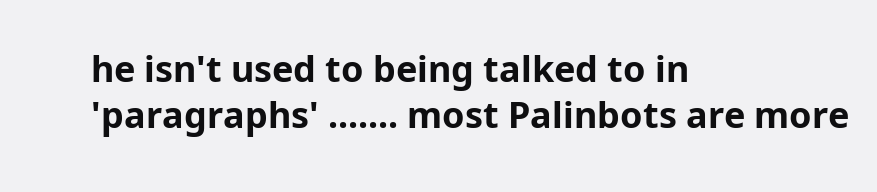he isn't used to being talked to in 'paragraphs' ....... most Palinbots are more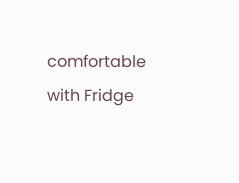comfortable with Fridge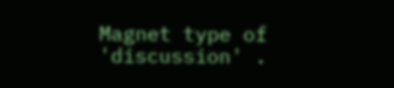Magnet type of 'discussion' .